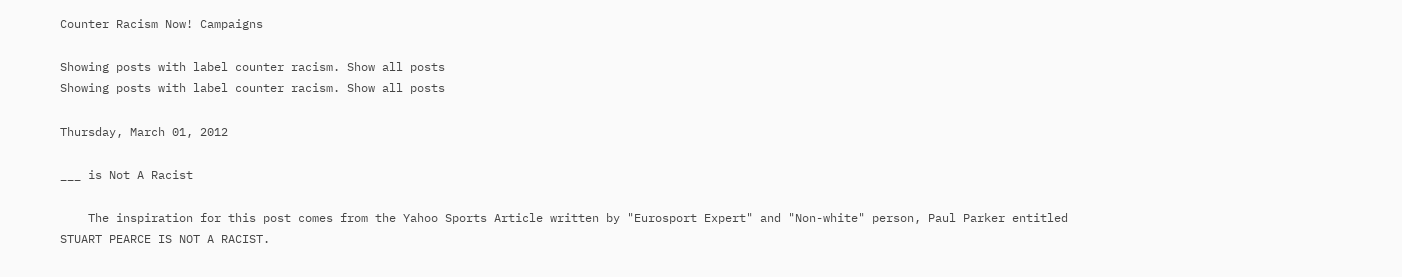Counter Racism Now! Campaigns

Showing posts with label counter racism. Show all posts
Showing posts with label counter racism. Show all posts

Thursday, March 01, 2012

___ is Not A Racist

    The inspiration for this post comes from the Yahoo Sports Article written by "Eurosport Expert" and "Non-white" person, Paul Parker entitled STUART PEARCE IS NOT A RACIST.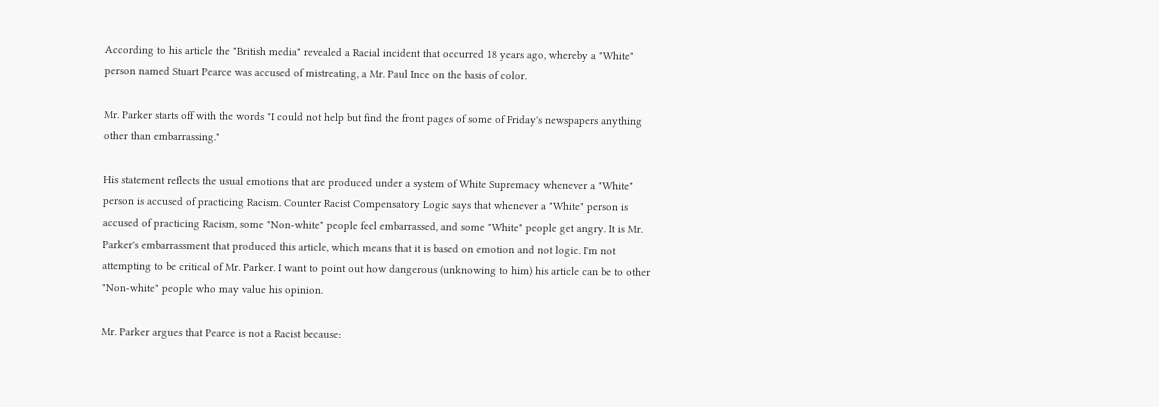According to his article the "British media" revealed a Racial incident that occurred 18 years ago, whereby a "White" person named Stuart Pearce was accused of mistreating, a Mr. Paul Ince on the basis of color.

Mr. Parker starts off with the words "I could not help but find the front pages of some of Friday's newspapers anything other than embarrassing."

His statement reflects the usual emotions that are produced under a system of White Supremacy whenever a "White" person is accused of practicing Racism. Counter Racist Compensatory Logic says that whenever a "White" person is accused of practicing Racism, some "Non-white" people feel embarrassed, and some "White" people get angry. It is Mr. Parker's embarrassment that produced this article, which means that it is based on emotion and not logic. I'm not attempting to be critical of Mr. Parker. I want to point out how dangerous (unknowing to him) his article can be to other "Non-white" people who may value his opinion.

Mr. Parker argues that Pearce is not a Racist because: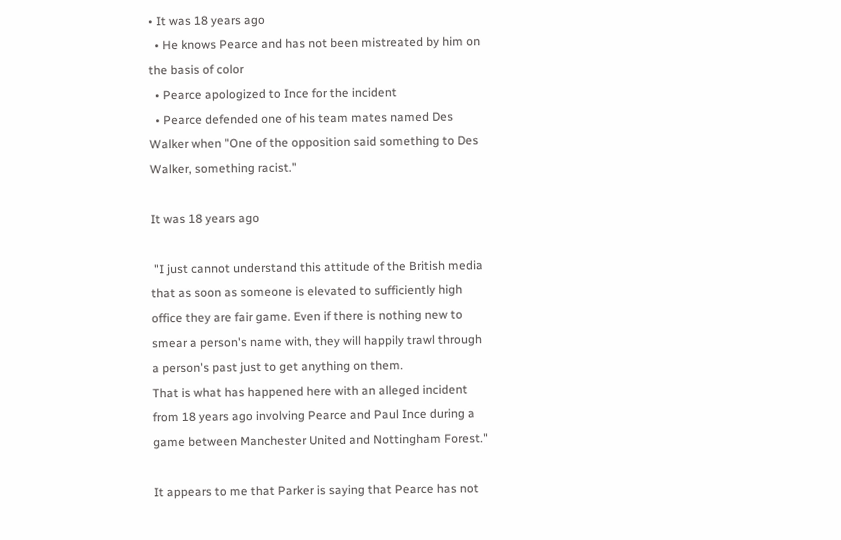• It was 18 years ago
  • He knows Pearce and has not been mistreated by him on the basis of color
  • Pearce apologized to Ince for the incident
  • Pearce defended one of his team mates named Des Walker when "One of the opposition said something to Des Walker, something racist."

It was 18 years ago

 "I just cannot understand this attitude of the British media that as soon as someone is elevated to sufficiently high office they are fair game. Even if there is nothing new to smear a person's name with, they will happily trawl through a person's past just to get anything on them.
That is what has happened here with an alleged incident from 18 years ago involving Pearce and Paul Ince during a game between Manchester United and Nottingham Forest."

It appears to me that Parker is saying that Pearce has not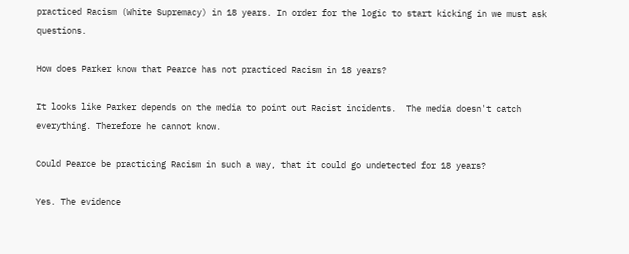practiced Racism (White Supremacy) in 18 years. In order for the logic to start kicking in we must ask questions.

How does Parker know that Pearce has not practiced Racism in 18 years?

It looks like Parker depends on the media to point out Racist incidents.  The media doesn't catch everything. Therefore he cannot know.

Could Pearce be practicing Racism in such a way, that it could go undetected for 18 years?

Yes. The evidence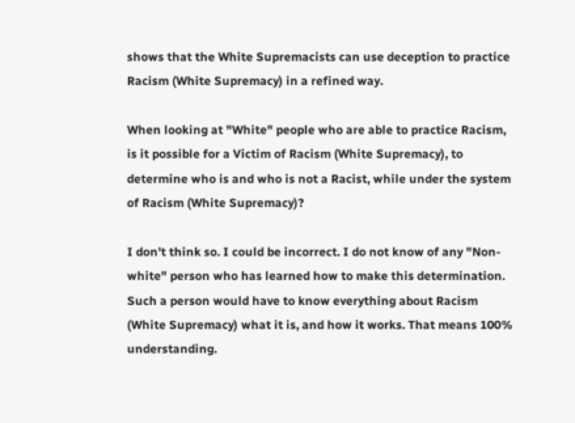shows that the White Supremacists can use deception to practice Racism (White Supremacy) in a refined way.

When looking at "White" people who are able to practice Racism, is it possible for a Victim of Racism (White Supremacy), to determine who is and who is not a Racist, while under the system of Racism (White Supremacy)?

I don't think so. I could be incorrect. I do not know of any "Non-white" person who has learned how to make this determination. Such a person would have to know everything about Racism (White Supremacy) what it is, and how it works. That means 100% understanding.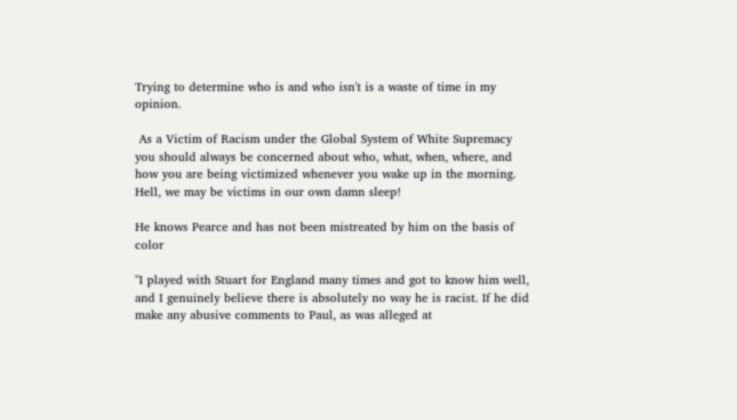Trying to determine who is and who isn't is a waste of time in my opinion.

 As a Victim of Racism under the Global System of White Supremacy you should always be concerned about who, what, when, where, and how you are being victimized whenever you wake up in the morning. Hell, we may be victims in our own damn sleep!

He knows Pearce and has not been mistreated by him on the basis of color

"I played with Stuart for England many times and got to know him well, and I genuinely believe there is absolutely no way he is racist. If he did make any abusive comments to Paul, as was alleged at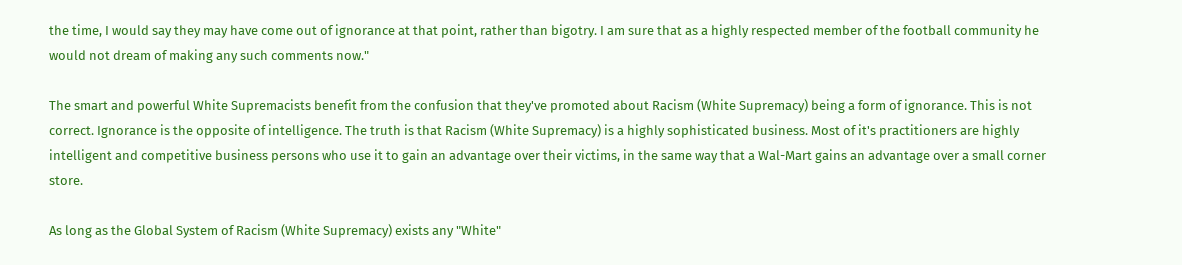the time, I would say they may have come out of ignorance at that point, rather than bigotry. I am sure that as a highly respected member of the football community he would not dream of making any such comments now."

The smart and powerful White Supremacists benefit from the confusion that they've promoted about Racism (White Supremacy) being a form of ignorance. This is not correct. Ignorance is the opposite of intelligence. The truth is that Racism (White Supremacy) is a highly sophisticated business. Most of it's practitioners are highly intelligent and competitive business persons who use it to gain an advantage over their victims, in the same way that a Wal-Mart gains an advantage over a small corner store.

As long as the Global System of Racism (White Supremacy) exists any "White"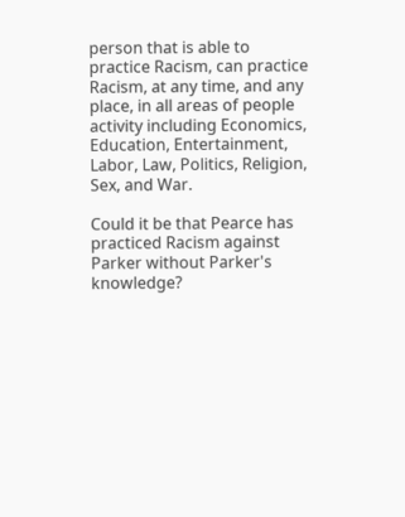person that is able to practice Racism, can practice Racism, at any time, and any place, in all areas of people activity including Economics, Education, Entertainment, Labor, Law, Politics, Religion, Sex, and War.

Could it be that Pearce has practiced Racism against Parker without Parker's knowledge?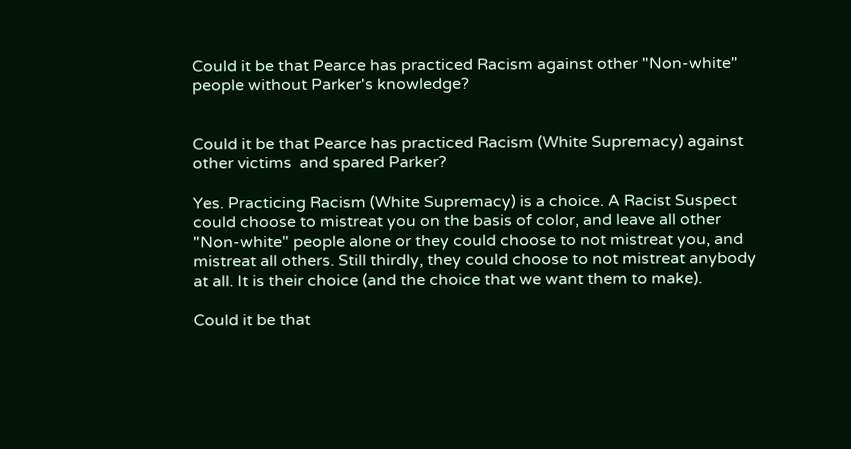Could it be that Pearce has practiced Racism against other "Non-white" people without Parker's knowledge?


Could it be that Pearce has practiced Racism (White Supremacy) against other victims  and spared Parker?

Yes. Practicing Racism (White Supremacy) is a choice. A Racist Suspect could choose to mistreat you on the basis of color, and leave all other "Non-white" people alone or they could choose to not mistreat you, and mistreat all others. Still thirdly, they could choose to not mistreat anybody at all. It is their choice (and the choice that we want them to make).

Could it be that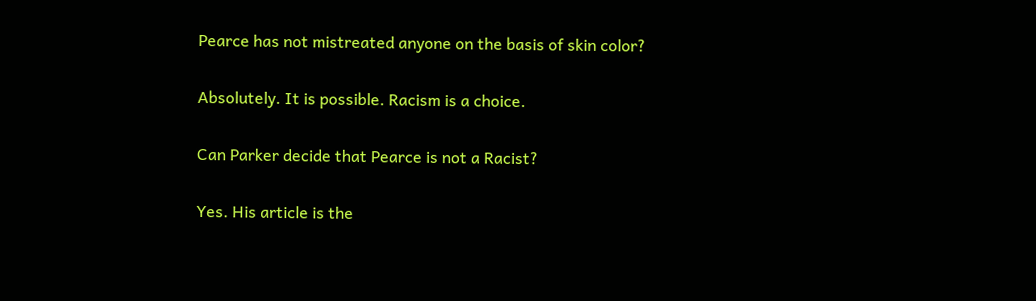Pearce has not mistreated anyone on the basis of skin color?

Absolutely. It is possible. Racism is a choice.

Can Parker decide that Pearce is not a Racist?

Yes. His article is the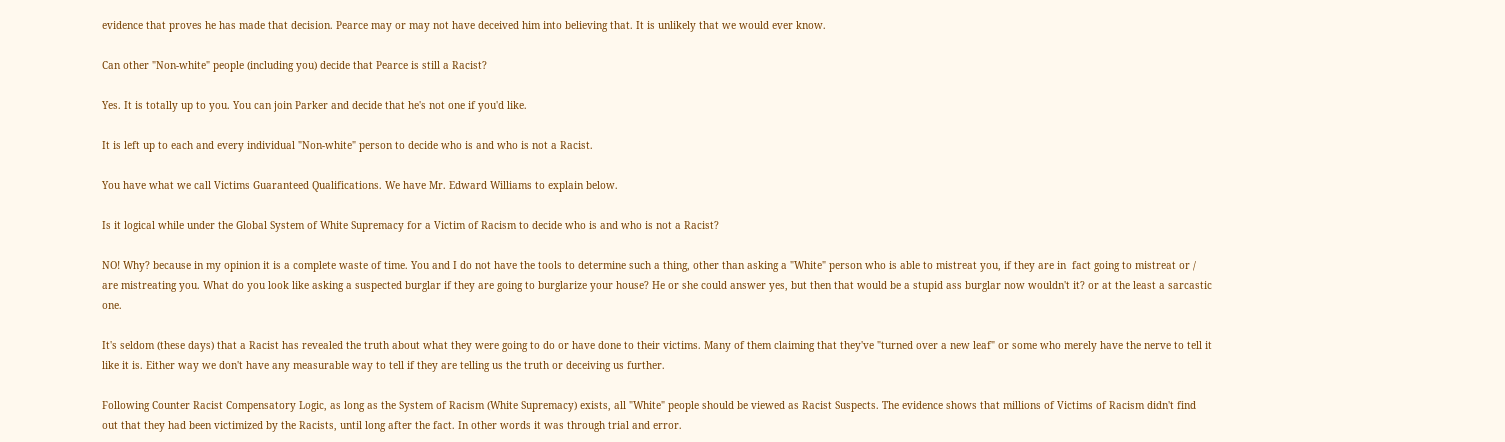evidence that proves he has made that decision. Pearce may or may not have deceived him into believing that. It is unlikely that we would ever know.

Can other "Non-white" people (including you) decide that Pearce is still a Racist?

Yes. It is totally up to you. You can join Parker and decide that he's not one if you'd like.

It is left up to each and every individual "Non-white" person to decide who is and who is not a Racist.

You have what we call Victims Guaranteed Qualifications. We have Mr. Edward Williams to explain below.

Is it logical while under the Global System of White Supremacy for a Victim of Racism to decide who is and who is not a Racist?

NO! Why? because in my opinion it is a complete waste of time. You and I do not have the tools to determine such a thing, other than asking a "White" person who is able to mistreat you, if they are in  fact going to mistreat or / are mistreating you. What do you look like asking a suspected burglar if they are going to burglarize your house? He or she could answer yes, but then that would be a stupid ass burglar now wouldn't it? or at the least a sarcastic one.

It's seldom (these days) that a Racist has revealed the truth about what they were going to do or have done to their victims. Many of them claiming that they've "turned over a new leaf" or some who merely have the nerve to tell it like it is. Either way we don't have any measurable way to tell if they are telling us the truth or deceiving us further.

Following Counter Racist Compensatory Logic, as long as the System of Racism (White Supremacy) exists, all "White" people should be viewed as Racist Suspects. The evidence shows that millions of Victims of Racism didn't find out that they had been victimized by the Racists, until long after the fact. In other words it was through trial and error.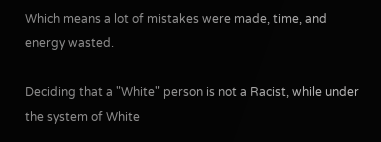Which means a lot of mistakes were made, time, and energy wasted.

Deciding that a "White" person is not a Racist, while under the system of White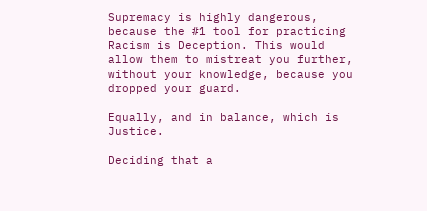Supremacy is highly dangerous, because the #1 tool for practicing Racism is Deception. This would allow them to mistreat you further, without your knowledge, because you dropped your guard.

Equally, and in balance, which is Justice.

Deciding that a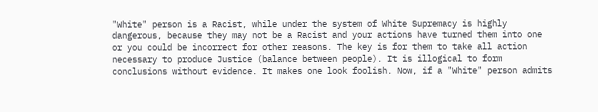"White" person is a Racist, while under the system of White Supremacy is highly dangerous, because they may not be a Racist and your actions have turned them into one or you could be incorrect for other reasons. The key is for them to take all action necessary to produce Justice (balance between people). It is illogical to form conclusions without evidence. It makes one look foolish. Now, if a "White" person admits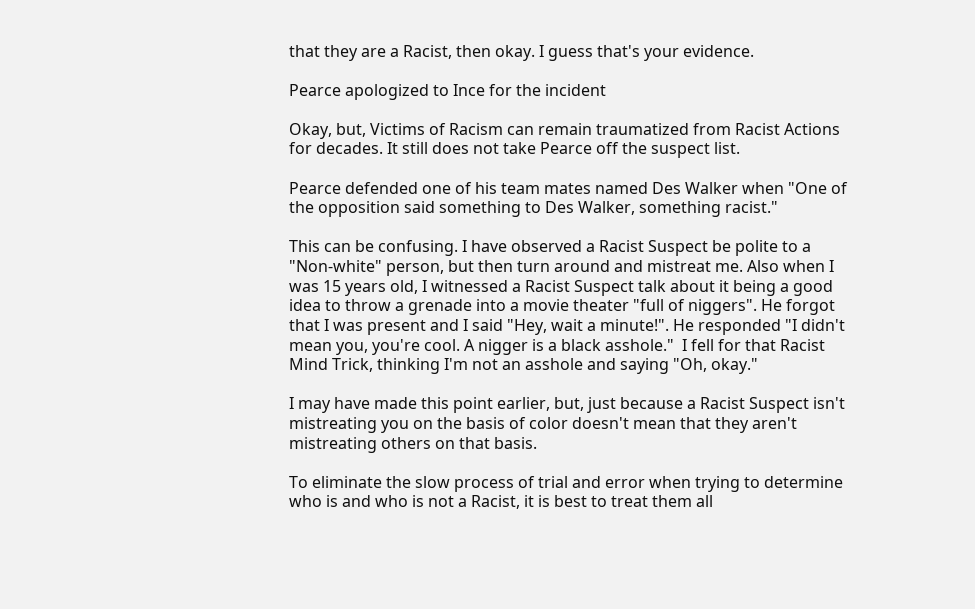that they are a Racist, then okay. I guess that's your evidence.

Pearce apologized to Ince for the incident

Okay, but, Victims of Racism can remain traumatized from Racist Actions for decades. It still does not take Pearce off the suspect list.

Pearce defended one of his team mates named Des Walker when "One of the opposition said something to Des Walker, something racist."

This can be confusing. I have observed a Racist Suspect be polite to a "Non-white" person, but then turn around and mistreat me. Also when I was 15 years old, I witnessed a Racist Suspect talk about it being a good idea to throw a grenade into a movie theater "full of niggers". He forgot that I was present and I said "Hey, wait a minute!". He responded "I didn't mean you, you're cool. A nigger is a black asshole."  I fell for that Racist Mind Trick, thinking I'm not an asshole and saying "Oh, okay."

I may have made this point earlier, but, just because a Racist Suspect isn't mistreating you on the basis of color doesn't mean that they aren't mistreating others on that basis.

To eliminate the slow process of trial and error when trying to determine who is and who is not a Racist, it is best to treat them all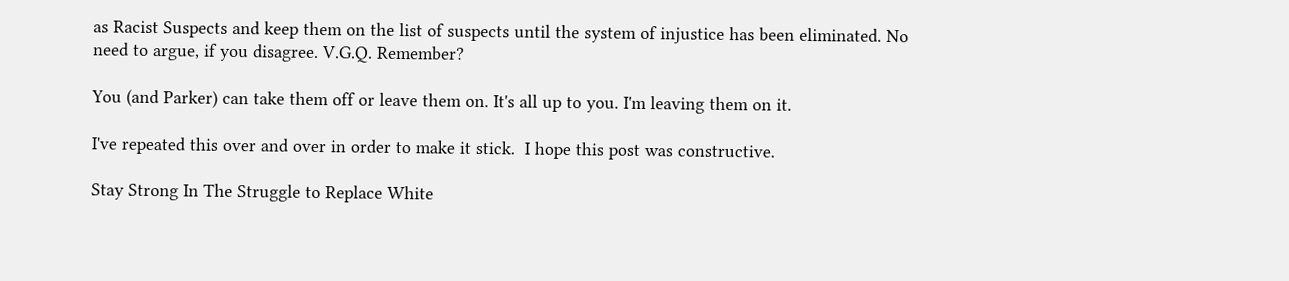as Racist Suspects and keep them on the list of suspects until the system of injustice has been eliminated. No need to argue, if you disagree. V.G.Q. Remember?

You (and Parker) can take them off or leave them on. It's all up to you. I'm leaving them on it.

I've repeated this over and over in order to make it stick.  I hope this post was constructive.

Stay Strong In The Struggle to Replace White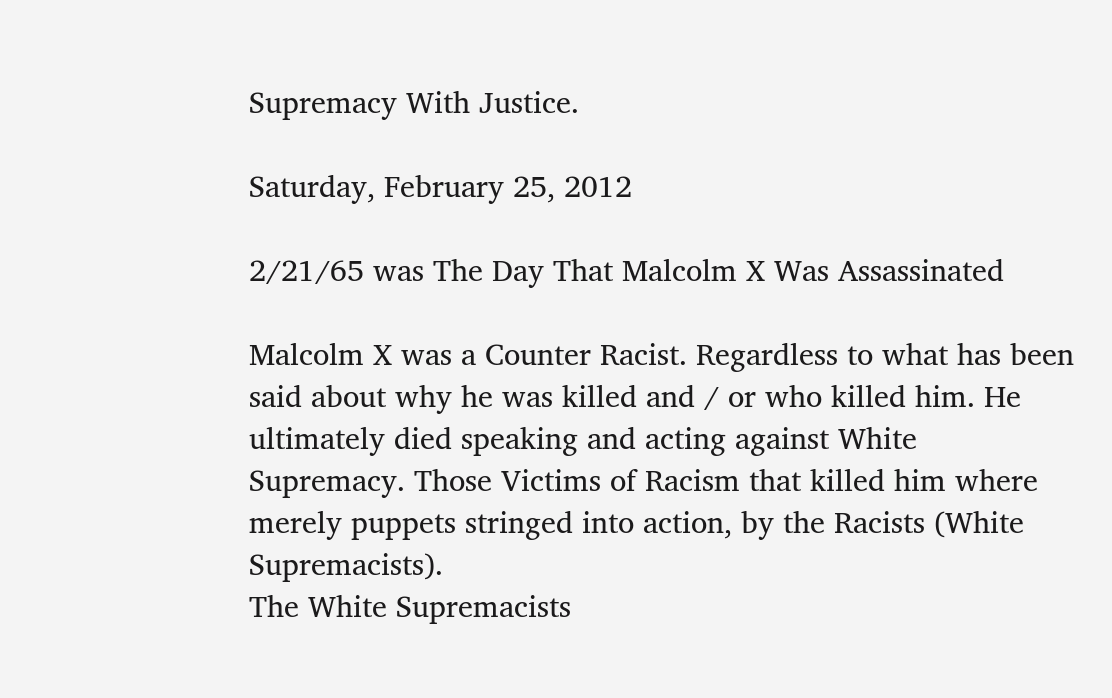Supremacy With Justice.

Saturday, February 25, 2012

2/21/65 was The Day That Malcolm X Was Assassinated

Malcolm X was a Counter Racist. Regardless to what has been said about why he was killed and / or who killed him. He ultimately died speaking and acting against White Supremacy. Those Victims of Racism that killed him where merely puppets stringed into action, by the Racists (White Supremacists).
The White Supremacists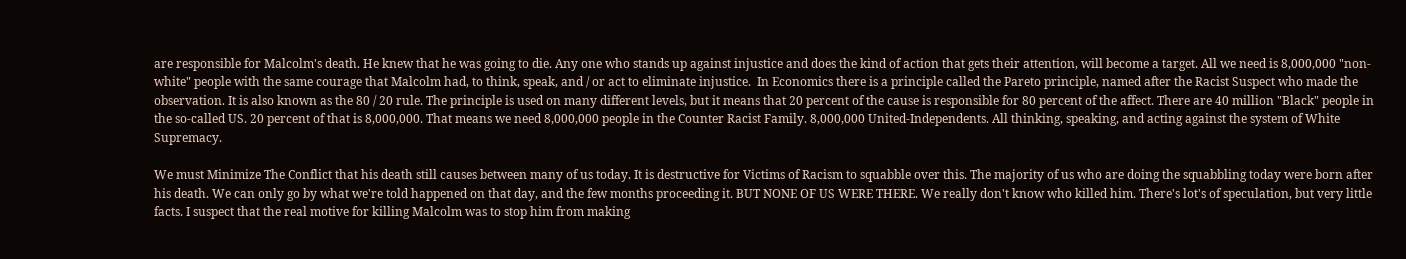are responsible for Malcolm's death. He knew that he was going to die. Any one who stands up against injustice and does the kind of action that gets their attention, will become a target. All we need is 8,000,000 "non-white" people with the same courage that Malcolm had, to think, speak, and / or act to eliminate injustice.  In Economics there is a principle called the Pareto principle, named after the Racist Suspect who made the observation. It is also known as the 80 / 20 rule. The principle is used on many different levels, but it means that 20 percent of the cause is responsible for 80 percent of the affect. There are 40 million "Black" people in the so-called US. 20 percent of that is 8,000,000. That means we need 8,000,000 people in the Counter Racist Family. 8,000,000 United-Independents. All thinking, speaking, and acting against the system of White Supremacy.

We must Minimize The Conflict that his death still causes between many of us today. It is destructive for Victims of Racism to squabble over this. The majority of us who are doing the squabbling today were born after his death. We can only go by what we're told happened on that day, and the few months proceeding it. BUT NONE OF US WERE THERE. We really don't know who killed him. There's lot's of speculation, but very little facts. I suspect that the real motive for killing Malcolm was to stop him from making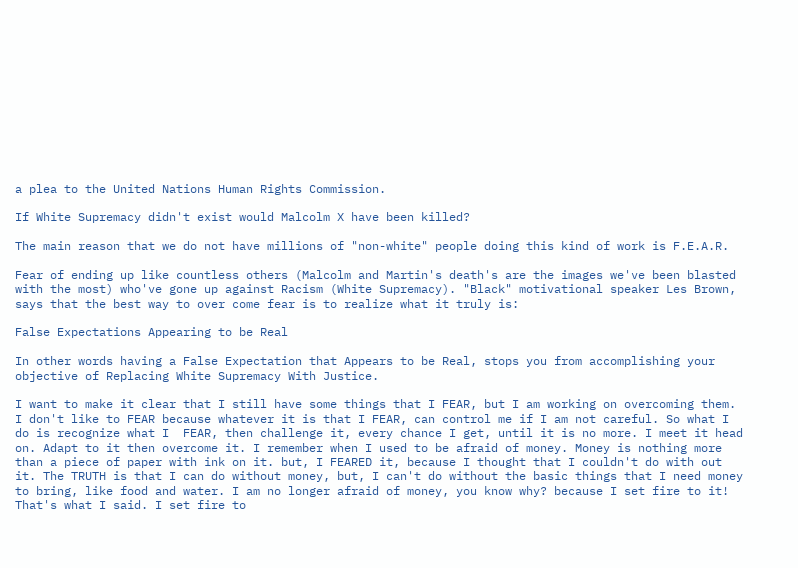a plea to the United Nations Human Rights Commission.

If White Supremacy didn't exist would Malcolm X have been killed?

The main reason that we do not have millions of "non-white" people doing this kind of work is F.E.A.R.

Fear of ending up like countless others (Malcolm and Martin's death's are the images we've been blasted with the most) who've gone up against Racism (White Supremacy). "Black" motivational speaker Les Brown, says that the best way to over come fear is to realize what it truly is:

False Expectations Appearing to be Real

In other words having a False Expectation that Appears to be Real, stops you from accomplishing your objective of Replacing White Supremacy With Justice.

I want to make it clear that I still have some things that I FEAR, but I am working on overcoming them. I don't like to FEAR because whatever it is that I FEAR, can control me if I am not careful. So what I do is recognize what I  FEAR, then challenge it, every chance I get, until it is no more. I meet it head on. Adapt to it then overcome it. I remember when I used to be afraid of money. Money is nothing more than a piece of paper with ink on it. but, I FEARED it, because I thought that I couldn't do with out it. The TRUTH is that I can do without money, but, I can't do without the basic things that I need money to bring, like food and water. I am no longer afraid of money, you know why? because I set fire to it! That's what I said. I set fire to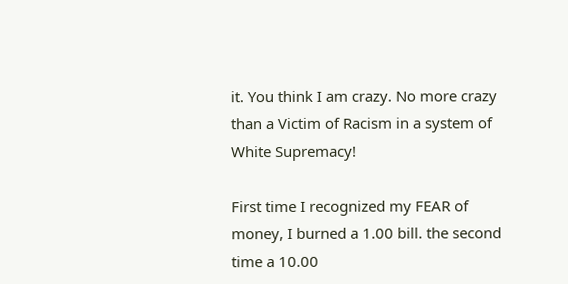it. You think I am crazy. No more crazy than a Victim of Racism in a system of White Supremacy!

First time I recognized my FEAR of money, I burned a 1.00 bill. the second time a 10.00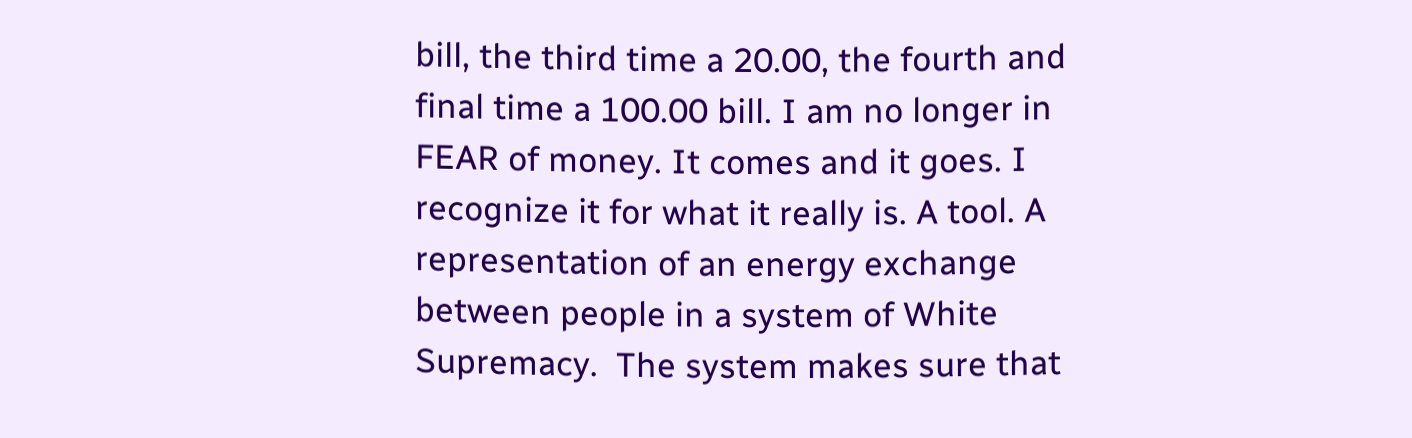bill, the third time a 20.00, the fourth and final time a 100.00 bill. I am no longer in FEAR of money. It comes and it goes. I recognize it for what it really is. A tool. A representation of an energy exchange between people in a system of White Supremacy.  The system makes sure that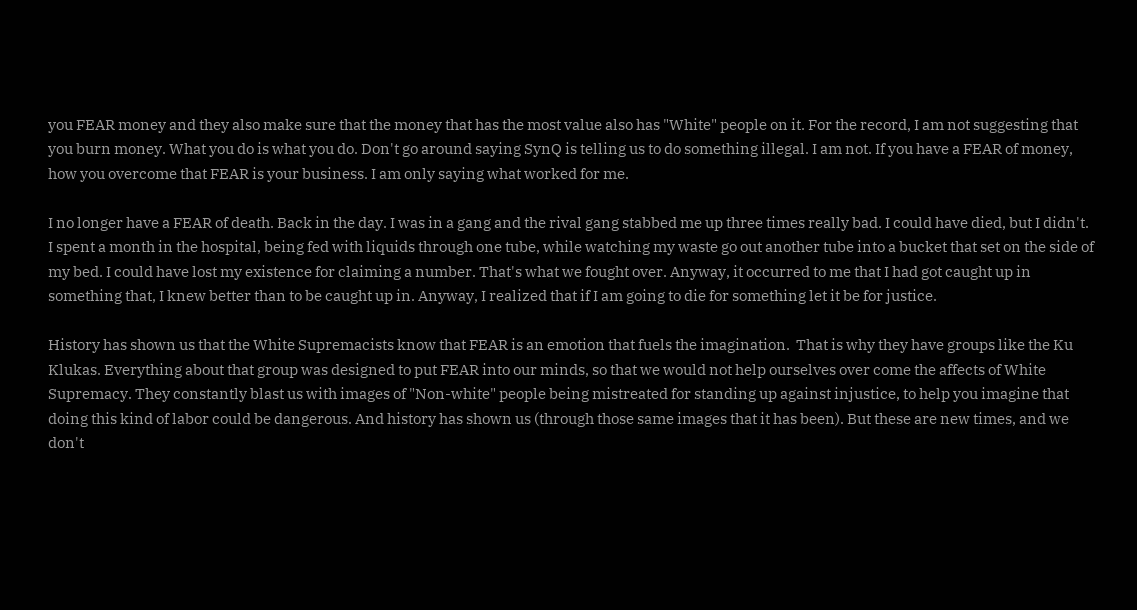you FEAR money and they also make sure that the money that has the most value also has "White" people on it. For the record, I am not suggesting that you burn money. What you do is what you do. Don't go around saying SynQ is telling us to do something illegal. I am not. If you have a FEAR of money, how you overcome that FEAR is your business. I am only saying what worked for me.

I no longer have a FEAR of death. Back in the day. I was in a gang and the rival gang stabbed me up three times really bad. I could have died, but I didn't. I spent a month in the hospital, being fed with liquids through one tube, while watching my waste go out another tube into a bucket that set on the side of my bed. I could have lost my existence for claiming a number. That's what we fought over. Anyway, it occurred to me that I had got caught up in something that, I knew better than to be caught up in. Anyway, I realized that if I am going to die for something let it be for justice.

History has shown us that the White Supremacists know that FEAR is an emotion that fuels the imagination.  That is why they have groups like the Ku Klukas. Everything about that group was designed to put FEAR into our minds, so that we would not help ourselves over come the affects of White Supremacy. They constantly blast us with images of "Non-white" people being mistreated for standing up against injustice, to help you imagine that doing this kind of labor could be dangerous. And history has shown us (through those same images that it has been). But these are new times, and we don't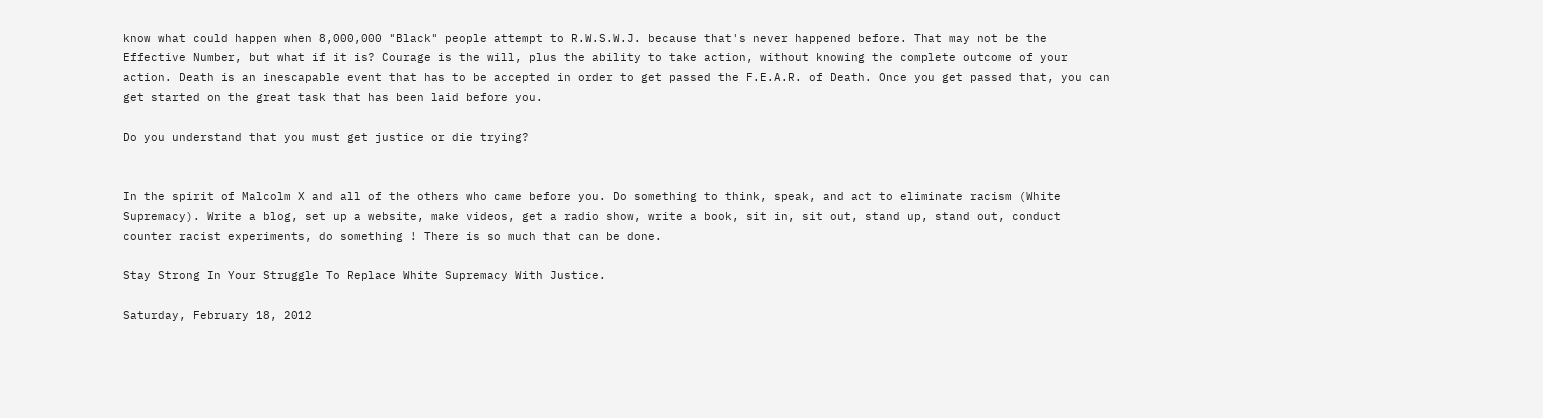know what could happen when 8,000,000 "Black" people attempt to R.W.S.W.J. because that's never happened before. That may not be the Effective Number, but what if it is? Courage is the will, plus the ability to take action, without knowing the complete outcome of your action. Death is an inescapable event that has to be accepted in order to get passed the F.E.A.R. of Death. Once you get passed that, you can get started on the great task that has been laid before you.

Do you understand that you must get justice or die trying?


In the spirit of Malcolm X and all of the others who came before you. Do something to think, speak, and act to eliminate racism (White Supremacy). Write a blog, set up a website, make videos, get a radio show, write a book, sit in, sit out, stand up, stand out, conduct counter racist experiments, do something ! There is so much that can be done.

Stay Strong In Your Struggle To Replace White Supremacy With Justice.

Saturday, February 18, 2012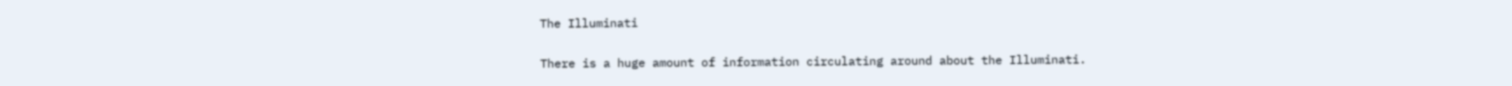The Illuminati

There is a huge amount of information circulating around about the Illuminati.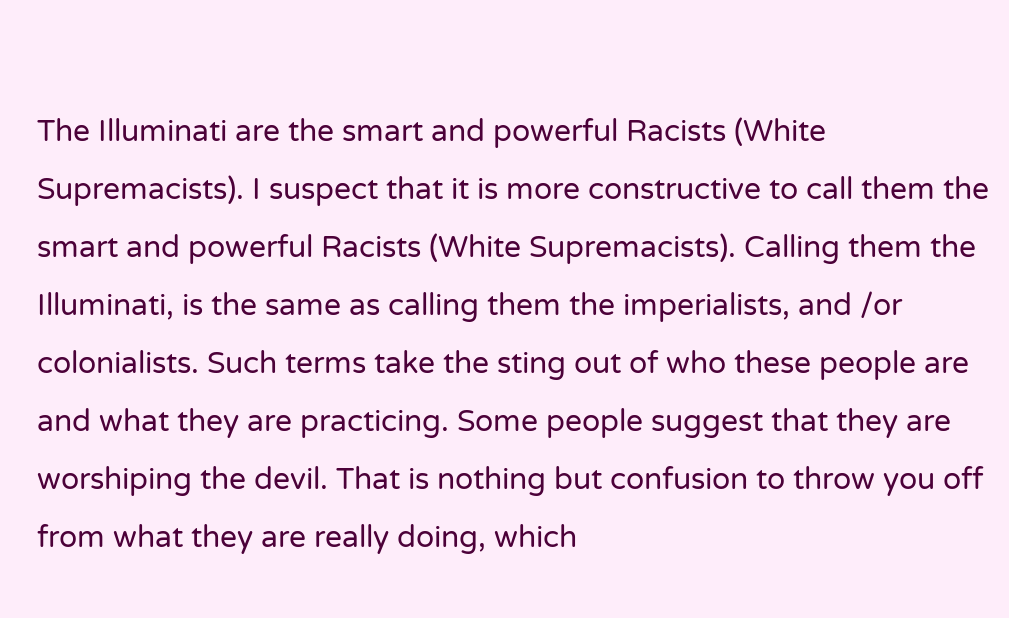The Illuminati are the smart and powerful Racists (White Supremacists). I suspect that it is more constructive to call them the smart and powerful Racists (White Supremacists). Calling them the Illuminati, is the same as calling them the imperialists, and /or colonialists. Such terms take the sting out of who these people are and what they are practicing. Some people suggest that they are worshiping the devil. That is nothing but confusion to throw you off from what they are really doing, which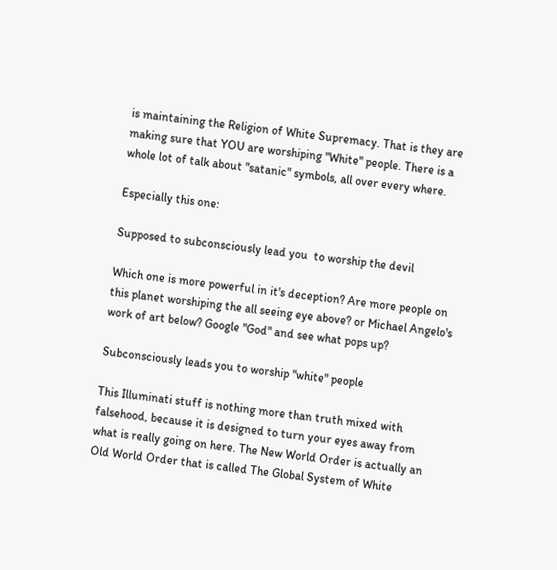is maintaining the Religion of White Supremacy. That is they are making sure that YOU are worshiping "White" people. There is a whole lot of talk about "satanic" symbols, all over every where.

Especially this one:

Supposed to subconsciously lead you  to worship the devil

Which one is more powerful in it's deception? Are more people on this planet worshiping the all seeing eye above? or Michael Angelo's work of art below? Google "God" and see what pops up?

Subconsciously leads you to worship "white" people

This Illuminati stuff is nothing more than truth mixed with falsehood, because it is designed to turn your eyes away from what is really going on here. The New World Order is actually an Old World Order that is called The Global System of White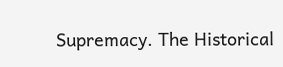Supremacy. The Historical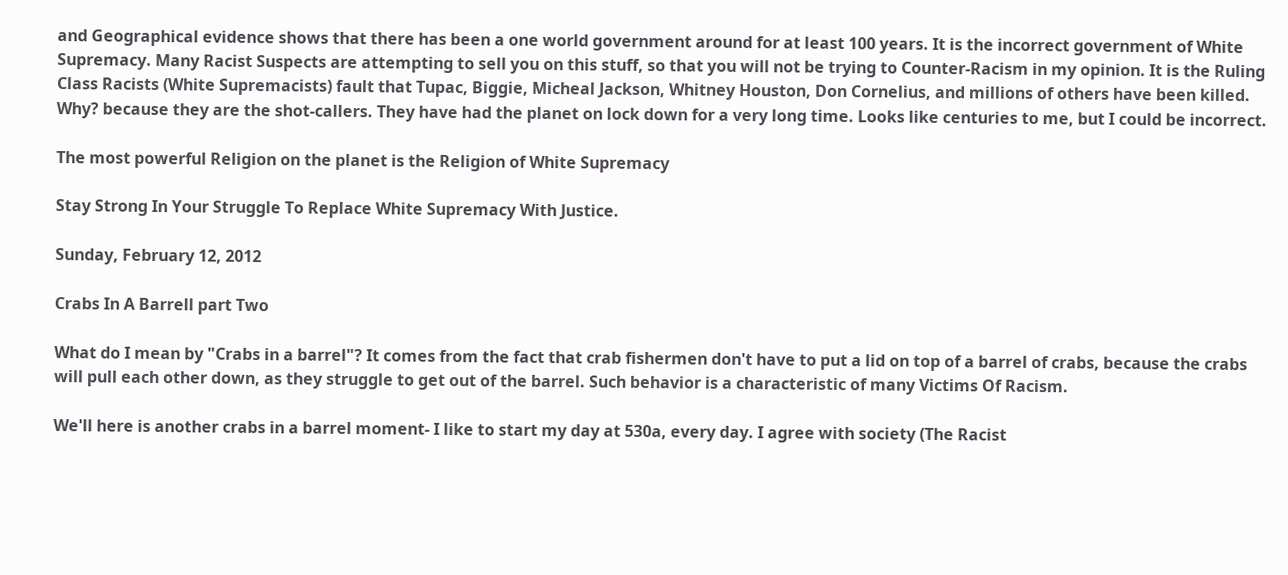and Geographical evidence shows that there has been a one world government around for at least 100 years. It is the incorrect government of White Supremacy. Many Racist Suspects are attempting to sell you on this stuff, so that you will not be trying to Counter-Racism in my opinion. It is the Ruling Class Racists (White Supremacists) fault that Tupac, Biggie, Micheal Jackson, Whitney Houston, Don Cornelius, and millions of others have been killed. Why? because they are the shot-callers. They have had the planet on lock down for a very long time. Looks like centuries to me, but I could be incorrect.

The most powerful Religion on the planet is the Religion of White Supremacy

Stay Strong In Your Struggle To Replace White Supremacy With Justice.

Sunday, February 12, 2012

Crabs In A Barrell part Two

What do I mean by "Crabs in a barrel"? It comes from the fact that crab fishermen don't have to put a lid on top of a barrel of crabs, because the crabs will pull each other down, as they struggle to get out of the barrel. Such behavior is a characteristic of many Victims Of Racism.

We'll here is another crabs in a barrel moment- I like to start my day at 530a, every day. I agree with society (The Racist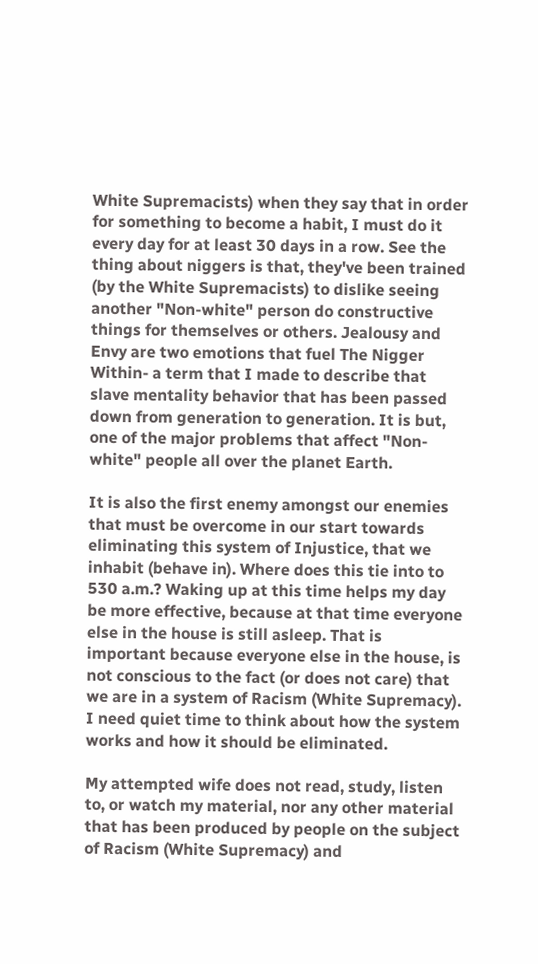White Supremacists) when they say that in order for something to become a habit, I must do it every day for at least 30 days in a row. See the thing about niggers is that, they've been trained (by the White Supremacists) to dislike seeing another "Non-white" person do constructive things for themselves or others. Jealousy and Envy are two emotions that fuel The Nigger Within- a term that I made to describe that slave mentality behavior that has been passed down from generation to generation. It is but, one of the major problems that affect "Non-white" people all over the planet Earth.

It is also the first enemy amongst our enemies that must be overcome in our start towards eliminating this system of Injustice, that we inhabit (behave in). Where does this tie into to 530 a.m.? Waking up at this time helps my day be more effective, because at that time everyone else in the house is still asleep. That is important because everyone else in the house, is not conscious to the fact (or does not care) that we are in a system of Racism (White Supremacy). I need quiet time to think about how the system works and how it should be eliminated.

My attempted wife does not read, study, listen to, or watch my material, nor any other material that has been produced by people on the subject of Racism (White Supremacy) and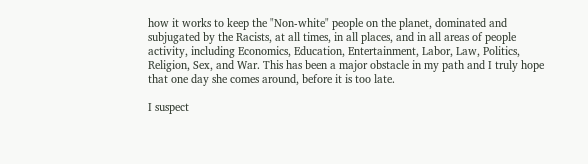how it works to keep the "Non-white" people on the planet, dominated and subjugated by the Racists, at all times, in all places, and in all areas of people activity, including Economics, Education, Entertainment, Labor, Law, Politics, Religion, Sex, and War. This has been a major obstacle in my path and I truly hope that one day she comes around, before it is too late.

I suspect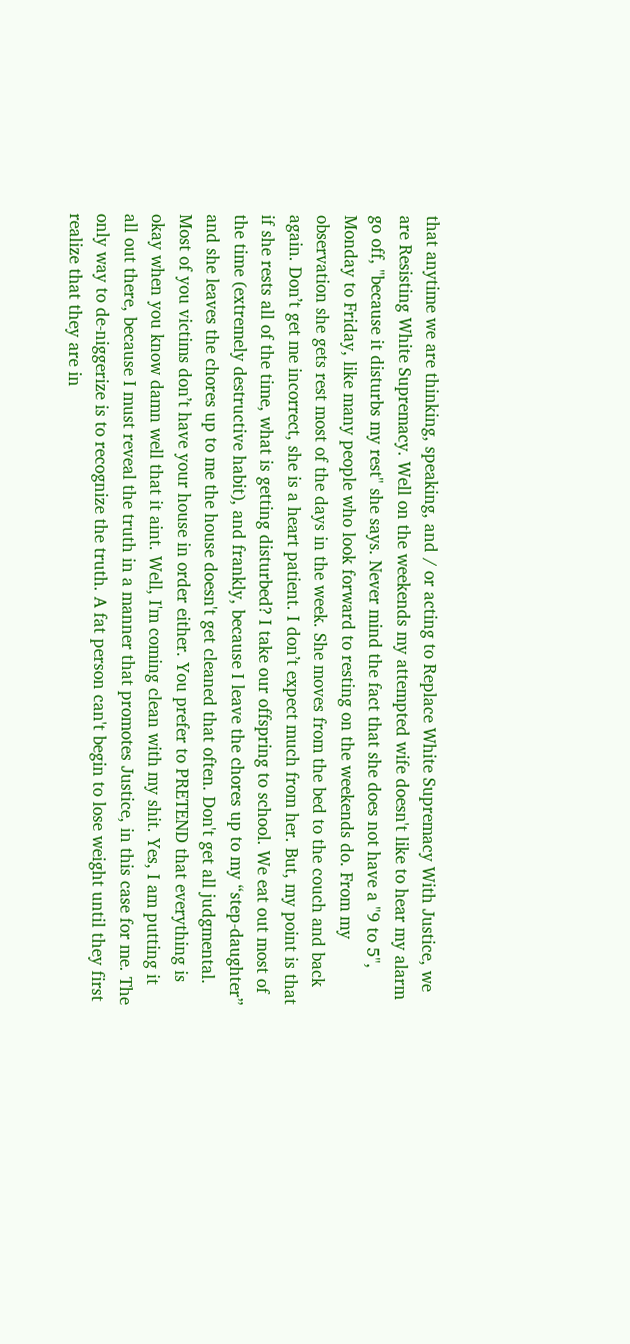that anytime we are thinking, speaking, and / or acting to Replace White Supremacy With Justice, we are Resisting White Supremacy. Well on the weekends my attempted wife doesn't like to hear my alarm go off, "because it disturbs my rest" she says. Never mind the fact that she does not have a "9 to 5", Monday to Friday, like many people who look forward to resting on the weekends do. From my observation she gets rest most of the days in the week. She moves from the bed to the couch and back again. Don’t get me incorrect, she is a heart patient. I don’t expect much from her. But, my point is that if she rests all of the time, what is getting disturbed? I take our offspring to school. We eat out most of the time (extremely destructive habit), and frankly, because I leave the chores up to my “step-daughter” and she leaves the chores up to me the house doesn't get cleaned that often. Don't get all judgmental. Most of you victims don’t have your house in order either. You prefer to PRETEND that everything is okay when you know damn well that it aint. Well, I'm coming clean with my shit. Yes, I am putting it all out there, because I must reveal the truth in a manner that promotes Justice, in this case for me. The only way to de-niggerize is to recognize the truth. A fat person can't begin to lose weight until they first realize that they are in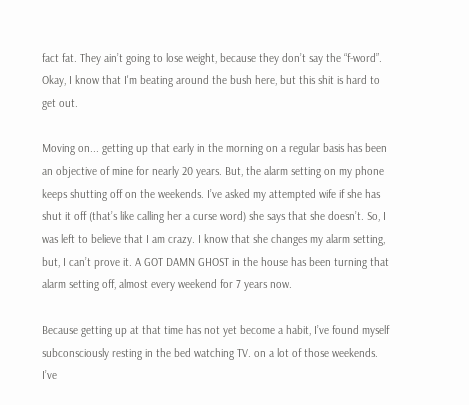fact fat. They ain’t going to lose weight, because they don’t say the “f-word”. Okay, I know that I'm beating around the bush here, but this shit is hard to get out.

Moving on... getting up that early in the morning on a regular basis has been an objective of mine for nearly 20 years. But, the alarm setting on my phone keeps shutting off on the weekends. I’ve asked my attempted wife if she has shut it off (that’s like calling her a curse word) she says that she doesn’t. So, I was left to believe that I am crazy. I know that she changes my alarm setting, but, I can’t prove it. A GOT DAMN GHOST in the house has been turning that alarm setting off, almost every weekend for 7 years now.

Because getting up at that time has not yet become a habit, I’ve found myself subconsciously resting in the bed watching TV. on a lot of those weekends. I’ve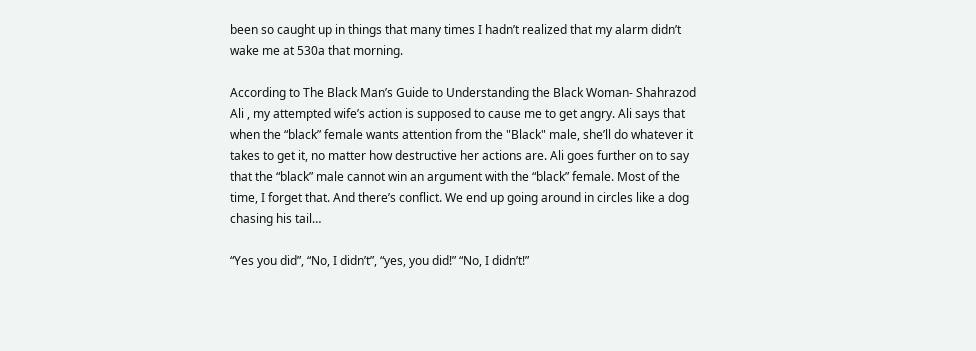been so caught up in things that many times I hadn’t realized that my alarm didn’t wake me at 530a that morning.

According to The Black Man’s Guide to Understanding the Black Woman- Shahrazod Ali , my attempted wife’s action is supposed to cause me to get angry. Ali says that when the “black” female wants attention from the "Black" male, she’ll do whatever it takes to get it, no matter how destructive her actions are. Ali goes further on to say that the “black” male cannot win an argument with the “black” female. Most of the time, I forget that. And there’s conflict. We end up going around in circles like a dog chasing his tail…

“Yes you did”, “No, I didn’t”, “yes, you did!” “No, I didn’t!”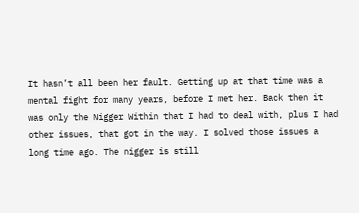It hasn’t all been her fault. Getting up at that time was a mental fight for many years, before I met her. Back then it was only the Nigger Within that I had to deal with, plus I had other issues, that got in the way. I solved those issues a long time ago. The nigger is still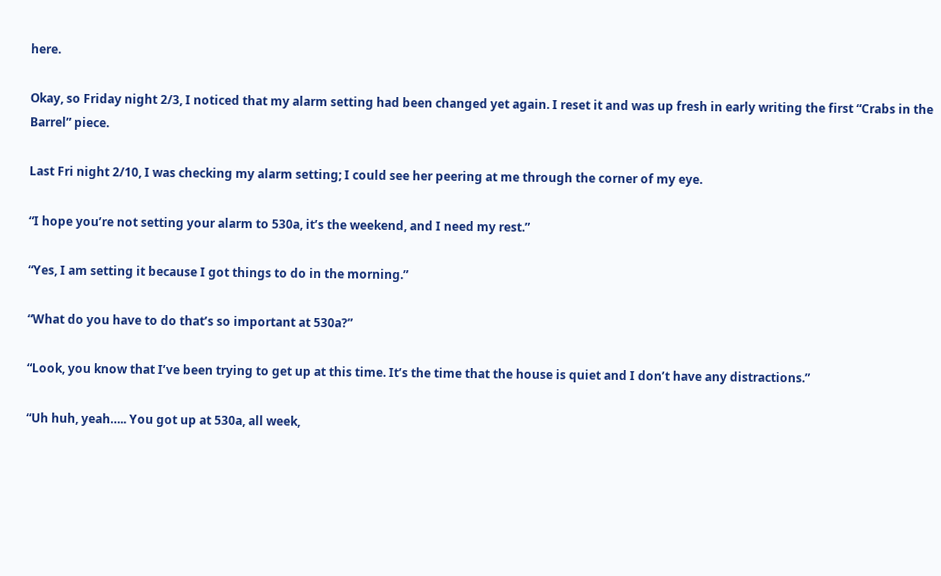here.

Okay, so Friday night 2/3, I noticed that my alarm setting had been changed yet again. I reset it and was up fresh in early writing the first “Crabs in the Barrel” piece.

Last Fri night 2/10, I was checking my alarm setting; I could see her peering at me through the corner of my eye.

“I hope you’re not setting your alarm to 530a, it’s the weekend, and I need my rest.”

“Yes, I am setting it because I got things to do in the morning.”

“What do you have to do that’s so important at 530a?”

“Look, you know that I’ve been trying to get up at this time. It’s the time that the house is quiet and I don’t have any distractions.”

“Uh huh, yeah….. You got up at 530a, all week,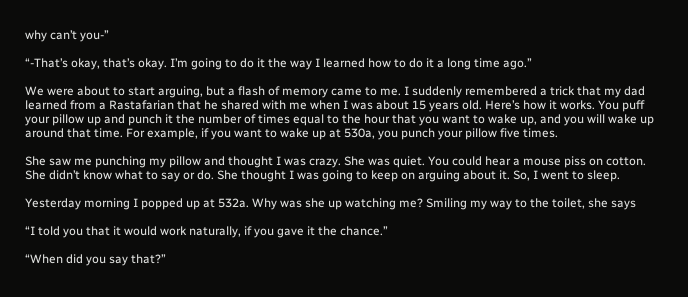why can’t you-”

“-That’s okay, that’s okay. I’m going to do it the way I learned how to do it a long time ago.”

We were about to start arguing, but a flash of memory came to me. I suddenly remembered a trick that my dad learned from a Rastafarian that he shared with me when I was about 15 years old. Here’s how it works. You puff your pillow up and punch it the number of times equal to the hour that you want to wake up, and you will wake up around that time. For example, if you want to wake up at 530a, you punch your pillow five times.

She saw me punching my pillow and thought I was crazy. She was quiet. You could hear a mouse piss on cotton. She didn’t know what to say or do. She thought I was going to keep on arguing about it. So, I went to sleep.

Yesterday morning I popped up at 532a. Why was she up watching me? Smiling my way to the toilet, she says

“I told you that it would work naturally, if you gave it the chance.”

“When did you say that?”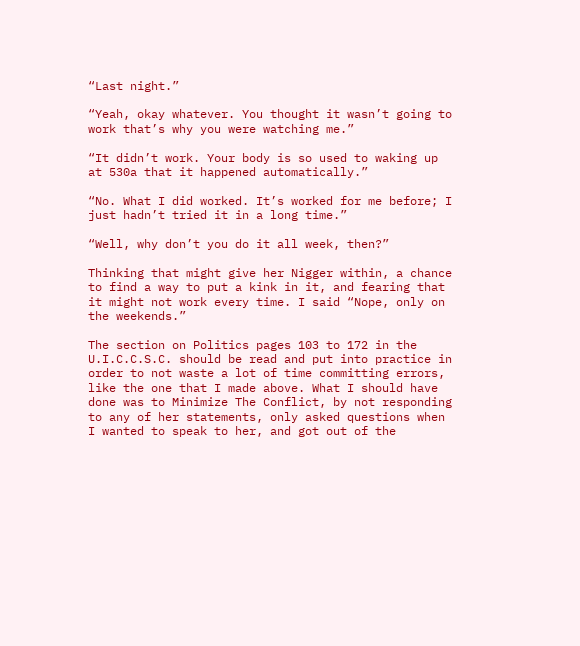“Last night.”

“Yeah, okay whatever. You thought it wasn’t going to work that’s why you were watching me.”

“It didn’t work. Your body is so used to waking up at 530a that it happened automatically.”

“No. What I did worked. It’s worked for me before; I just hadn’t tried it in a long time.”

“Well, why don’t you do it all week, then?”

Thinking that might give her Nigger within, a chance to find a way to put a kink in it, and fearing that it might not work every time. I said “Nope, only on the weekends.”

The section on Politics pages 103 to 172 in the U.I.C.C.S.C. should be read and put into practice in order to not waste a lot of time committing errors, like the one that I made above. What I should have done was to Minimize The Conflict, by not responding to any of her statements, only asked questions when I wanted to speak to her, and got out of the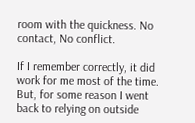room with the quickness. No contact, No conflict.

If I remember correctly, it did work for me most of the time. But, for some reason I went back to relying on outside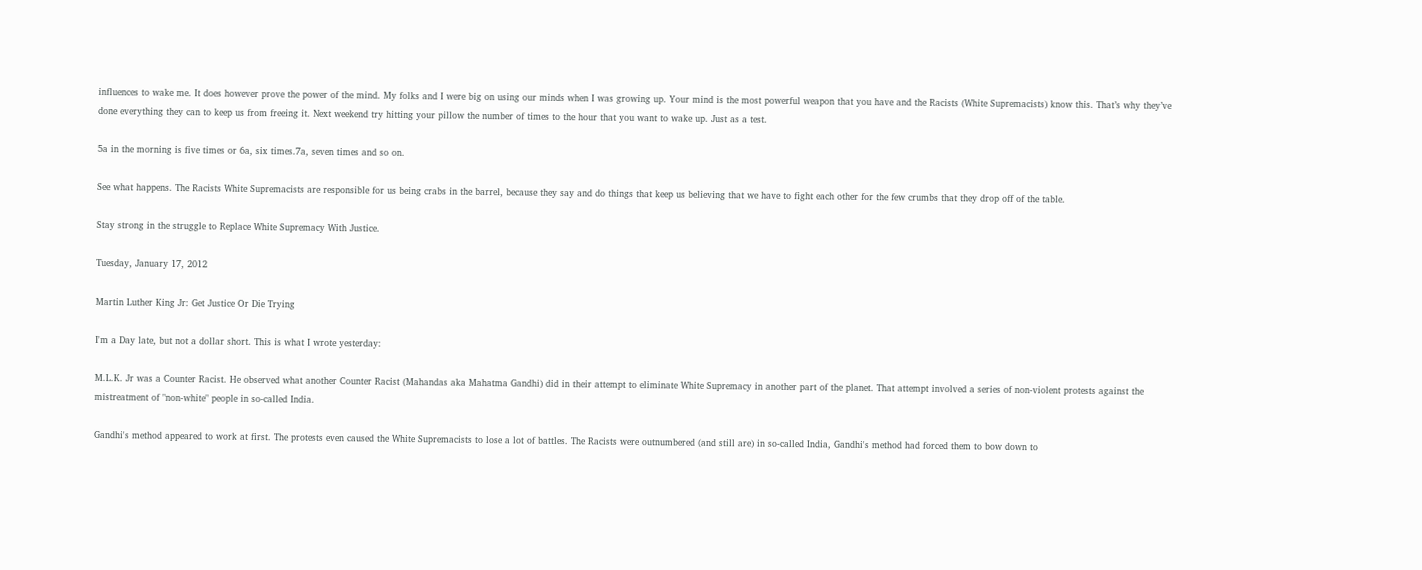influences to wake me. It does however prove the power of the mind. My folks and I were big on using our minds when I was growing up. Your mind is the most powerful weapon that you have and the Racists (White Supremacists) know this. That’s why they’ve done everything they can to keep us from freeing it. Next weekend try hitting your pillow the number of times to the hour that you want to wake up. Just as a test.

5a in the morning is five times or 6a, six times.7a, seven times and so on.

See what happens. The Racists White Supremacists are responsible for us being crabs in the barrel, because they say and do things that keep us believing that we have to fight each other for the few crumbs that they drop off of the table.

Stay strong in the struggle to Replace White Supremacy With Justice.

Tuesday, January 17, 2012

Martin Luther King Jr: Get Justice Or Die Trying

I'm a Day late, but not a dollar short. This is what I wrote yesterday:

M.L.K. Jr was a Counter Racist. He observed what another Counter Racist (Mahandas aka Mahatma Gandhi) did in their attempt to eliminate White Supremacy in another part of the planet. That attempt involved a series of non-violent protests against the mistreatment of "non-white" people in so-called India.

Gandhi's method appeared to work at first. The protests even caused the White Supremacists to lose a lot of battles. The Racists were outnumbered (and still are) in so-called India, Gandhi's method had forced them to bow down to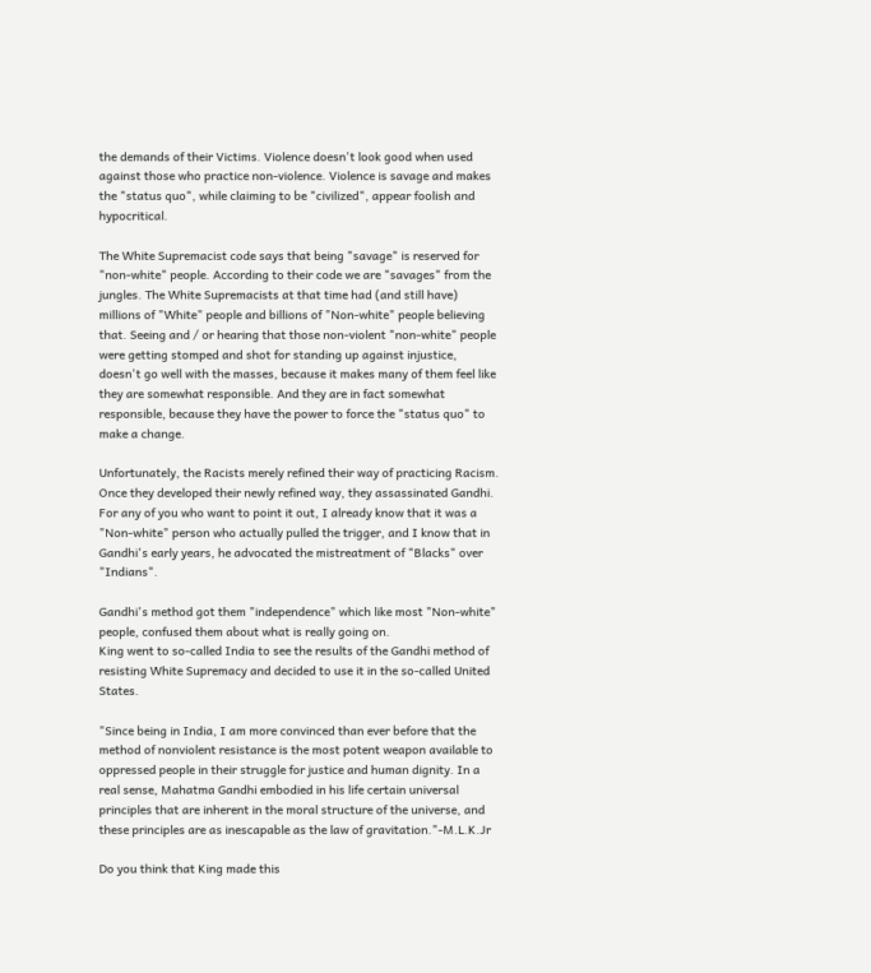the demands of their Victims. Violence doesn't look good when used against those who practice non-violence. Violence is savage and makes the "status quo", while claiming to be "civilized", appear foolish and hypocritical.

The White Supremacist code says that being "savage" is reserved for "non-white" people. According to their code we are "savages" from the jungles. The White Supremacists at that time had (and still have) millions of "White" people and billions of "Non-white" people believing that. Seeing and / or hearing that those non-violent "non-white" people were getting stomped and shot for standing up against injustice, doesn't go well with the masses, because it makes many of them feel like they are somewhat responsible. And they are in fact somewhat responsible, because they have the power to force the "status quo" to make a change.

Unfortunately, the Racists merely refined their way of practicing Racism. Once they developed their newly refined way, they assassinated Gandhi. For any of you who want to point it out, I already know that it was a "Non-white" person who actually pulled the trigger, and I know that in Gandhi's early years, he advocated the mistreatment of "Blacks" over "Indians".

Gandhi's method got them "independence" which like most "Non-white" people, confused them about what is really going on.
King went to so-called India to see the results of the Gandhi method of resisting White Supremacy and decided to use it in the so-called United States.

"Since being in India, I am more convinced than ever before that the method of nonviolent resistance is the most potent weapon available to oppressed people in their struggle for justice and human dignity. In a real sense, Mahatma Gandhi embodied in his life certain universal principles that are inherent in the moral structure of the universe, and these principles are as inescapable as the law of gravitation."-M.L.K.Jr

Do you think that King made this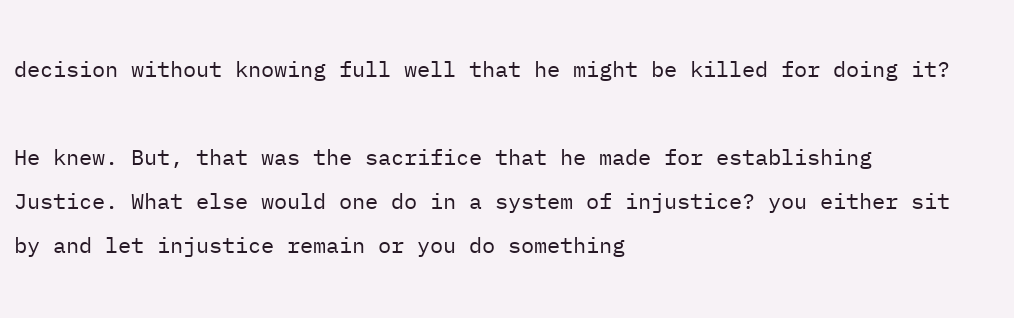decision without knowing full well that he might be killed for doing it?

He knew. But, that was the sacrifice that he made for establishing Justice. What else would one do in a system of injustice? you either sit by and let injustice remain or you do something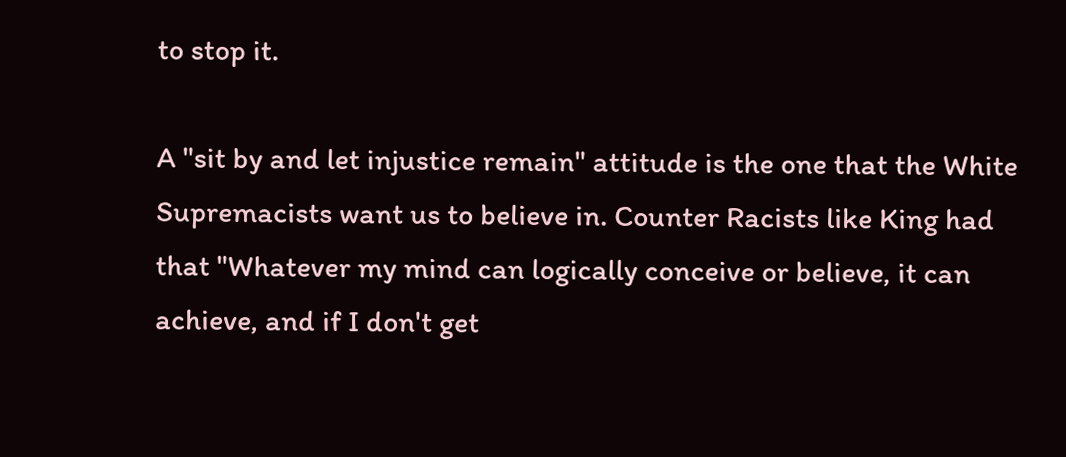to stop it.

A "sit by and let injustice remain" attitude is the one that the White Supremacists want us to believe in. Counter Racists like King had that "Whatever my mind can logically conceive or believe, it can achieve, and if I don't get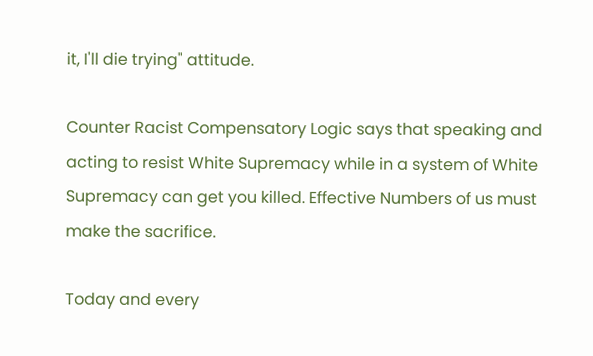it, I'll die trying" attitude.

Counter Racist Compensatory Logic says that speaking and acting to resist White Supremacy while in a system of White Supremacy can get you killed. Effective Numbers of us must make the sacrifice.

Today and every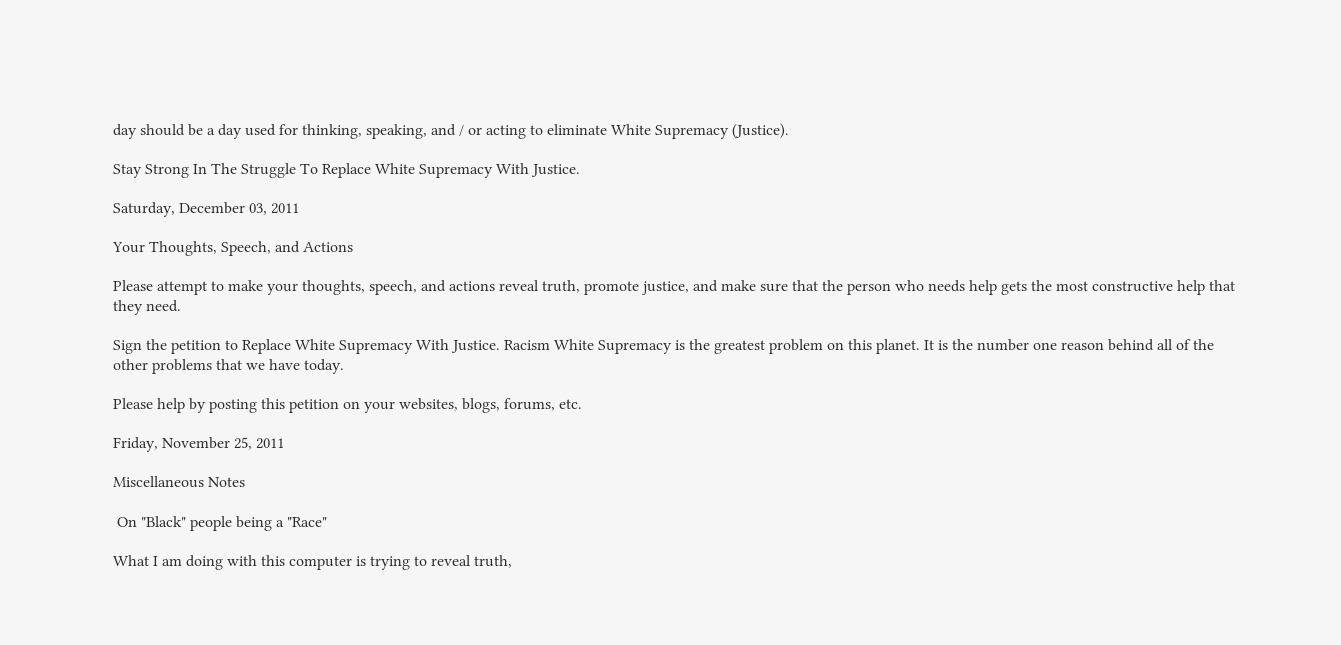day should be a day used for thinking, speaking, and / or acting to eliminate White Supremacy (Justice).

Stay Strong In The Struggle To Replace White Supremacy With Justice.

Saturday, December 03, 2011

Your Thoughts, Speech, and Actions

Please attempt to make your thoughts, speech, and actions reveal truth, promote justice, and make sure that the person who needs help gets the most constructive help that they need.

Sign the petition to Replace White Supremacy With Justice. Racism White Supremacy is the greatest problem on this planet. It is the number one reason behind all of the other problems that we have today.

Please help by posting this petition on your websites, blogs, forums, etc.

Friday, November 25, 2011

Miscellaneous Notes

 On "Black" people being a "Race"

What I am doing with this computer is trying to reveal truth,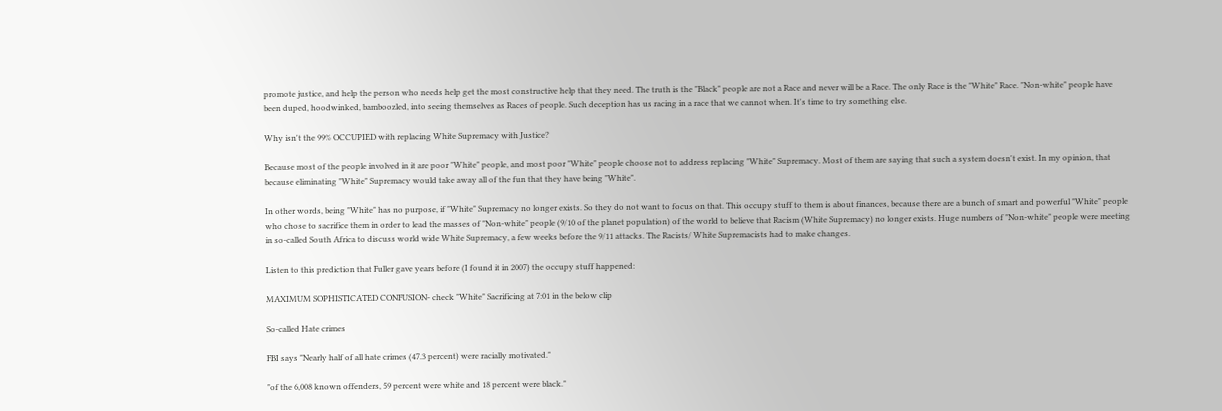promote justice, and help the person who needs help get the most constructive help that they need. The truth is the "Black" people are not a Race and never will be a Race. The only Race is the "White" Race. "Non-white" people have been duped, hoodwinked, bamboozled, into seeing themselves as Races of people. Such deception has us racing in a race that we cannot when. It's time to try something else.

Why isn't the 99% OCCUPIED with replacing White Supremacy with Justice?

Because most of the people involved in it are poor "White" people, and most poor "White" people choose not to address replacing "White" Supremacy. Most of them are saying that such a system doesn't exist. In my opinion, that because eliminating "White" Supremacy would take away all of the fun that they have being "White".

In other words, being "White" has no purpose, if "White" Supremacy no longer exists. So they do not want to focus on that. This occupy stuff to them is about finances, because there are a bunch of smart and powerful "White" people who chose to sacrifice them in order to lead the masses of "Non-white" people (9/10 of the planet population) of the world to believe that Racism (White Supremacy) no longer exists. Huge numbers of "Non-white" people were meeting in so-called South Africa to discuss world wide White Supremacy, a few weeks before the 9/11 attacks. The Racists/ White Supremacists had to make changes.

Listen to this prediction that Fuller gave years before (I found it in 2007) the occupy stuff happened:

MAXIMUM SOPHISTICATED CONFUSION- check "White" Sacrificing at 7:01 in the below clip

So-called Hate crimes

FBI says "Nearly half of all hate crimes (47.3 percent) were racially motivated."

"of the 6,008 known offenders, 59 percent were white and 18 percent were black."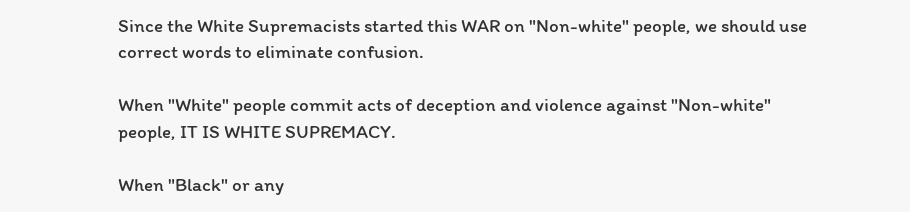Since the White Supremacists started this WAR on "Non-white" people, we should use correct words to eliminate confusion.

When "White" people commit acts of deception and violence against "Non-white" people, IT IS WHITE SUPREMACY.

When "Black" or any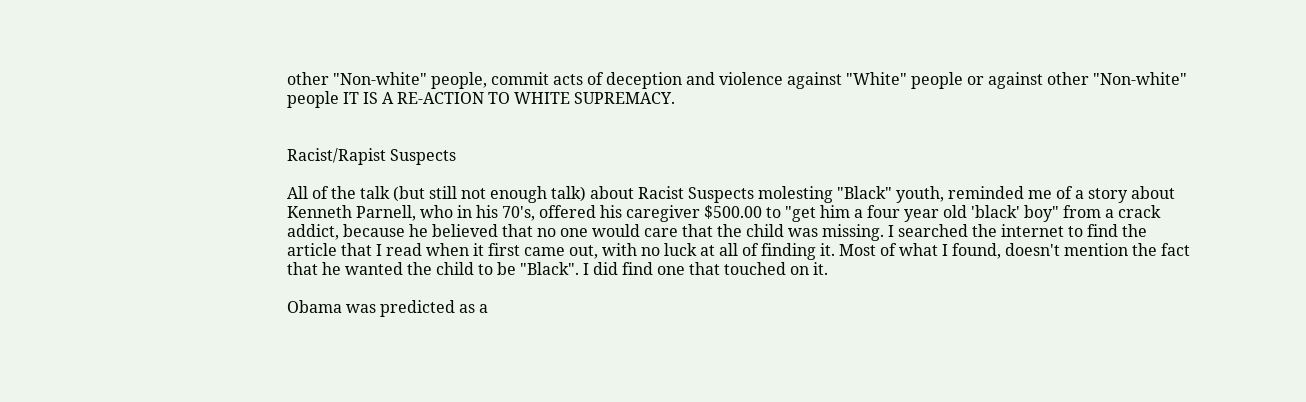other "Non-white" people, commit acts of deception and violence against "White" people or against other "Non-white" people IT IS A RE-ACTION TO WHITE SUPREMACY.


Racist/Rapist Suspects

All of the talk (but still not enough talk) about Racist Suspects molesting "Black" youth, reminded me of a story about Kenneth Parnell, who in his 70's, offered his caregiver $500.00 to "get him a four year old 'black' boy" from a crack addict, because he believed that no one would care that the child was missing. I searched the internet to find the article that I read when it first came out, with no luck at all of finding it. Most of what I found, doesn't mention the fact that he wanted the child to be "Black". I did find one that touched on it.

Obama was predicted as a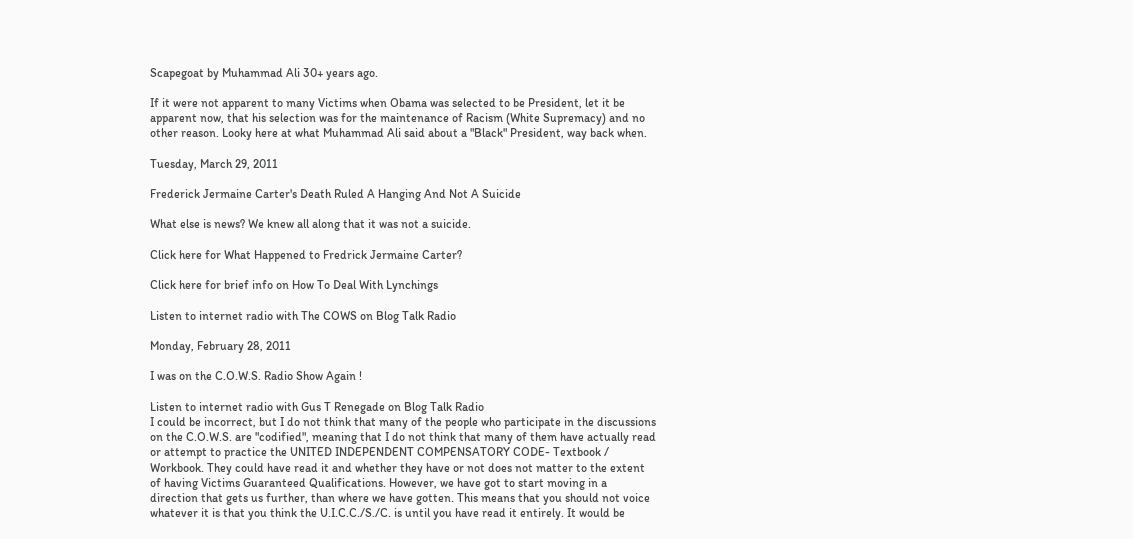Scapegoat by Muhammad Ali 30+ years ago.

If it were not apparent to many Victims when Obama was selected to be President, let it be apparent now, that his selection was for the maintenance of Racism (White Supremacy) and no other reason. Looky here at what Muhammad Ali said about a "Black" President, way back when.

Tuesday, March 29, 2011

Frederick Jermaine Carter's Death Ruled A Hanging And Not A Suicide

What else is news? We knew all along that it was not a suicide.

Click here for What Happened to Fredrick Jermaine Carter?

Click here for brief info on How To Deal With Lynchings

Listen to internet radio with The COWS on Blog Talk Radio

Monday, February 28, 2011

I was on the C.O.W.S. Radio Show Again !

Listen to internet radio with Gus T Renegade on Blog Talk Radio
I could be incorrect, but I do not think that many of the people who participate in the discussions on the C.O.W.S. are "codified", meaning that I do not think that many of them have actually read or attempt to practice the UNITED INDEPENDENT COMPENSATORY CODE- Textbook / Workbook. They could have read it and whether they have or not does not matter to the extent of having Victims Guaranteed Qualifications. However, we have got to start moving in a direction that gets us further, than where we have gotten. This means that you should not voice whatever it is that you think the U.I.C.C./S./C. is until you have read it entirely. It would be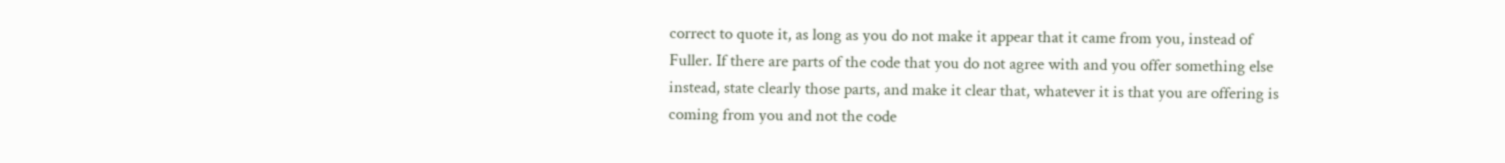correct to quote it, as long as you do not make it appear that it came from you, instead of Fuller. If there are parts of the code that you do not agree with and you offer something else instead, state clearly those parts, and make it clear that, whatever it is that you are offering is coming from you and not the code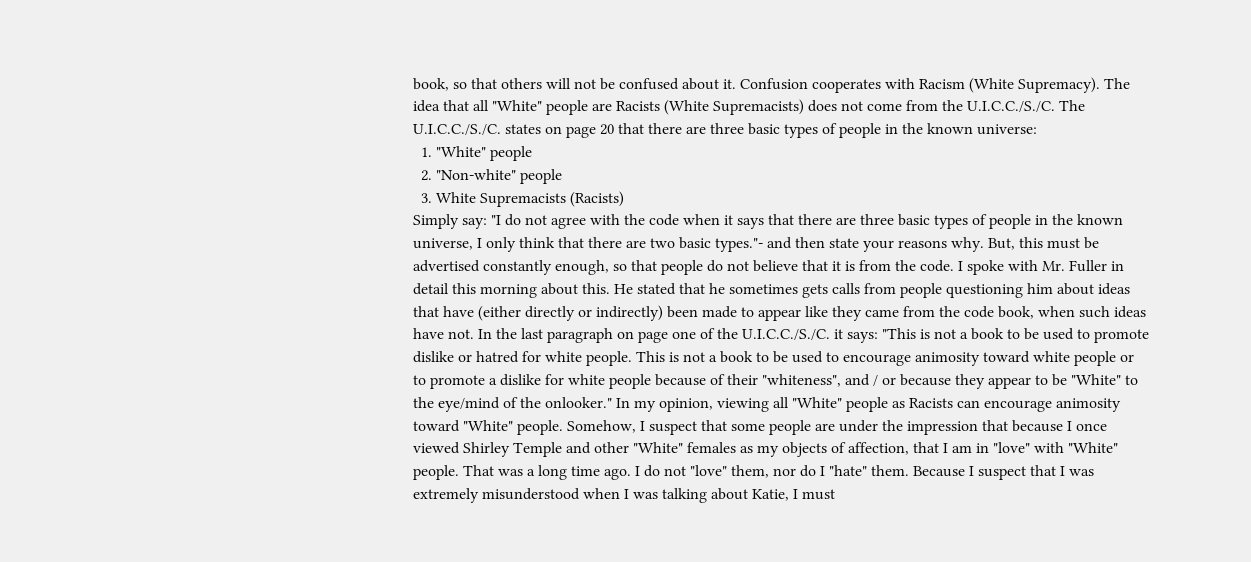book, so that others will not be confused about it. Confusion cooperates with Racism (White Supremacy). The idea that all "White" people are Racists (White Supremacists) does not come from the U.I.C.C./S./C. The U.I.C.C./S./C. states on page 20 that there are three basic types of people in the known universe:
  1. "White" people
  2. "Non-white" people
  3. White Supremacists (Racists)
Simply say: "I do not agree with the code when it says that there are three basic types of people in the known universe, I only think that there are two basic types."- and then state your reasons why. But, this must be advertised constantly enough, so that people do not believe that it is from the code. I spoke with Mr. Fuller in detail this morning about this. He stated that he sometimes gets calls from people questioning him about ideas that have (either directly or indirectly) been made to appear like they came from the code book, when such ideas have not. In the last paragraph on page one of the U.I.C.C./S./C. it says: "This is not a book to be used to promote dislike or hatred for white people. This is not a book to be used to encourage animosity toward white people or to promote a dislike for white people because of their "whiteness", and / or because they appear to be "White" to the eye/mind of the onlooker." In my opinion, viewing all "White" people as Racists can encourage animosity toward "White" people. Somehow, I suspect that some people are under the impression that because I once viewed Shirley Temple and other "White" females as my objects of affection, that I am in "love" with "White" people. That was a long time ago. I do not "love" them, nor do I "hate" them. Because I suspect that I was extremely misunderstood when I was talking about Katie, I must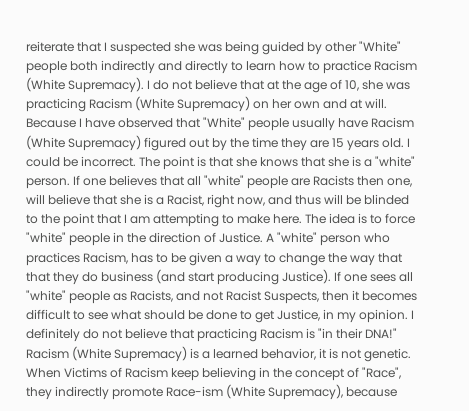reiterate that I suspected she was being guided by other "White" people both indirectly and directly to learn how to practice Racism (White Supremacy). I do not believe that at the age of 10, she was practicing Racism (White Supremacy) on her own and at will. Because I have observed that "White" people usually have Racism (White Supremacy) figured out by the time they are 15 years old. I could be incorrect. The point is that she knows that she is a "white" person. If one believes that all "white" people are Racists then one, will believe that she is a Racist, right now, and thus will be blinded to the point that I am attempting to make here. The idea is to force "white" people in the direction of Justice. A "white" person who practices Racism, has to be given a way to change the way that that they do business (and start producing Justice). If one sees all "white" people as Racists, and not Racist Suspects, then it becomes difficult to see what should be done to get Justice, in my opinion. I definitely do not believe that practicing Racism is "in their DNA!" Racism (White Supremacy) is a learned behavior, it is not genetic. When Victims of Racism keep believing in the concept of "Race", they indirectly promote Race-ism (White Supremacy), because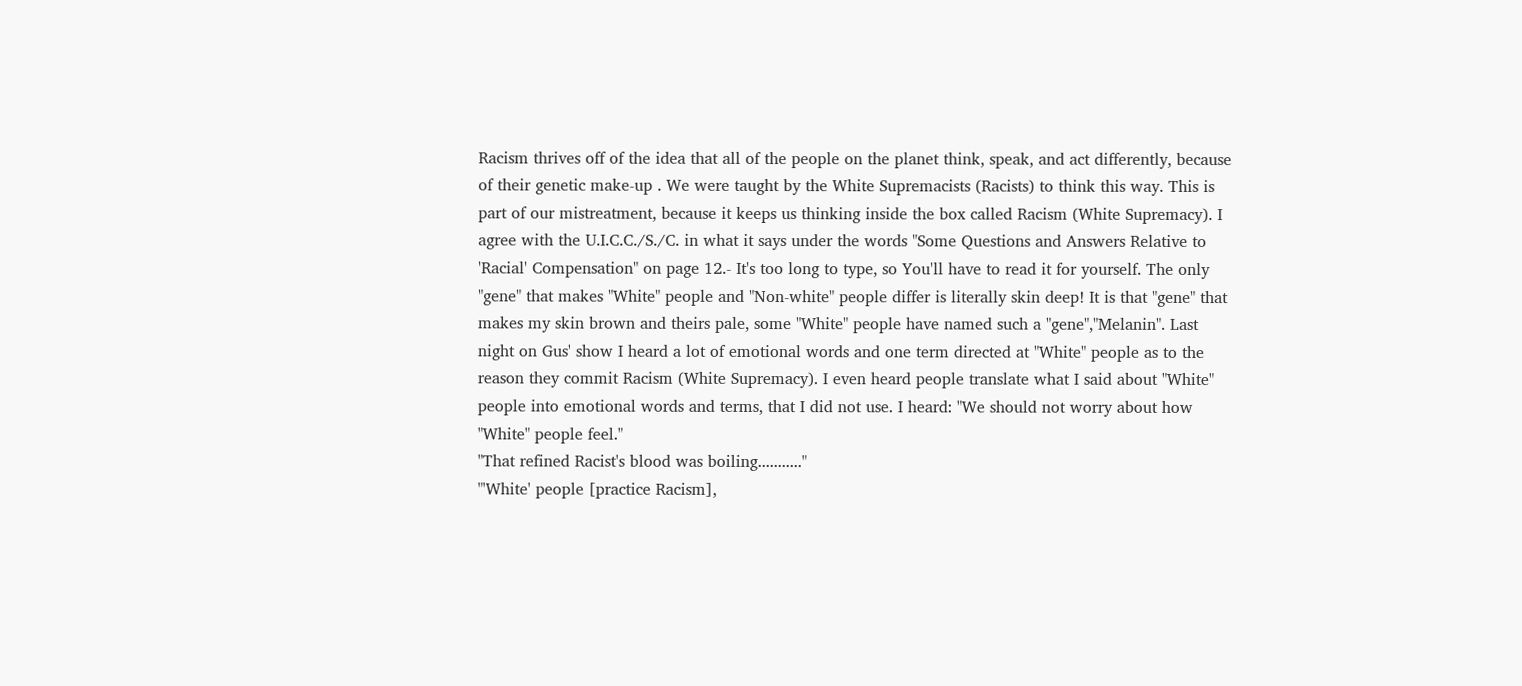Racism thrives off of the idea that all of the people on the planet think, speak, and act differently, because of their genetic make-up . We were taught by the White Supremacists (Racists) to think this way. This is part of our mistreatment, because it keeps us thinking inside the box called Racism (White Supremacy). I agree with the U.I.C.C./S./C. in what it says under the words "Some Questions and Answers Relative to 'Racial' Compensation" on page 12.- It's too long to type, so You'll have to read it for yourself. The only "gene" that makes "White" people and "Non-white" people differ is literally skin deep! It is that "gene" that makes my skin brown and theirs pale, some "White" people have named such a "gene","Melanin". Last night on Gus' show I heard a lot of emotional words and one term directed at "White" people as to the reason they commit Racism (White Supremacy). I even heard people translate what I said about "White" people into emotional words and terms, that I did not use. I heard: "We should not worry about how "White" people feel."
"That refined Racist's blood was boiling..........."
"'White' people [practice Racism],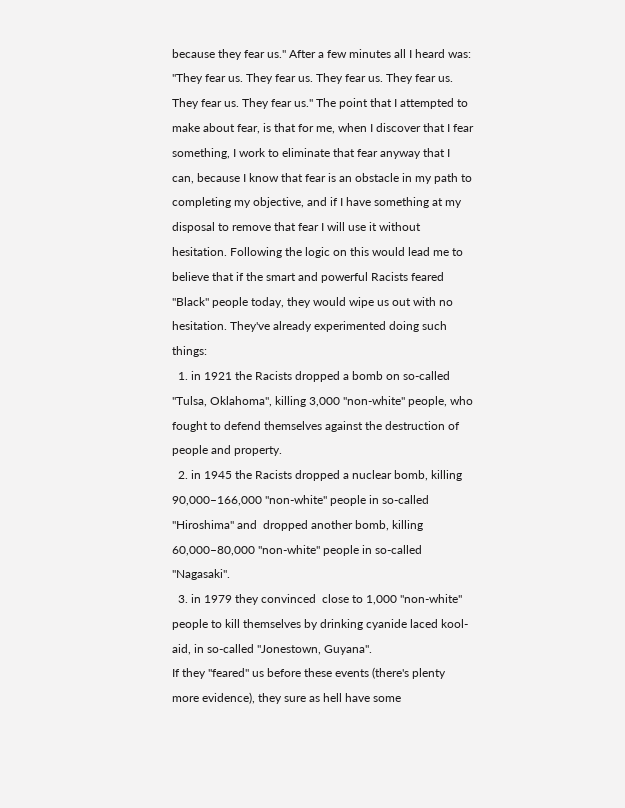because they fear us." After a few minutes all I heard was: "They fear us. They fear us. They fear us. They fear us. They fear us. They fear us." The point that I attempted to make about fear, is that for me, when I discover that I fear something, I work to eliminate that fear anyway that I can, because I know that fear is an obstacle in my path to completing my objective, and if I have something at my disposal to remove that fear I will use it without hesitation. Following the logic on this would lead me to believe that if the smart and powerful Racists feared "Black" people today, they would wipe us out with no hesitation. They've already experimented doing such things:
  1. in 1921 the Racists dropped a bomb on so-called "Tulsa, Oklahoma", killing 3,000 "non-white" people, who fought to defend themselves against the destruction of people and property.
  2. in 1945 the Racists dropped a nuclear bomb, killing 90,000–166,000 "non-white" people in so-called "Hiroshima" and  dropped another bomb, killing 60,000–80,000 "non-white" people in so-called "Nagasaki".
  3. in 1979 they convinced  close to 1,000 "non-white" people to kill themselves by drinking cyanide laced kool-aid, in so-called "Jonestown, Guyana".
If they "feared" us before these events (there's plenty more evidence), they sure as hell have some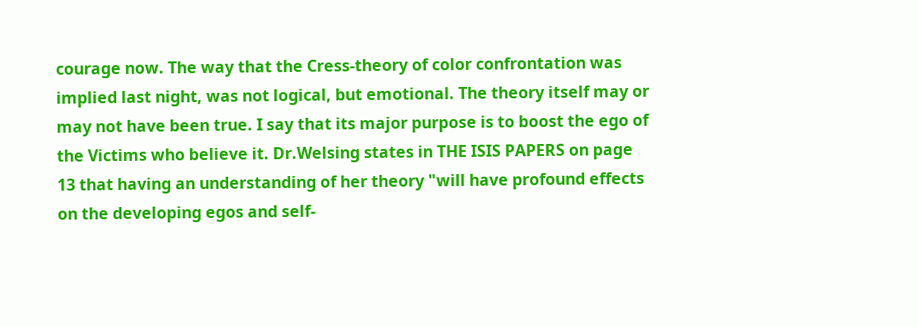courage now. The way that the Cress-theory of color confrontation was implied last night, was not logical, but emotional. The theory itself may or may not have been true. I say that its major purpose is to boost the ego of the Victims who believe it. Dr.Welsing states in THE ISIS PAPERS on page 13 that having an understanding of her theory "will have profound effects on the developing egos and self-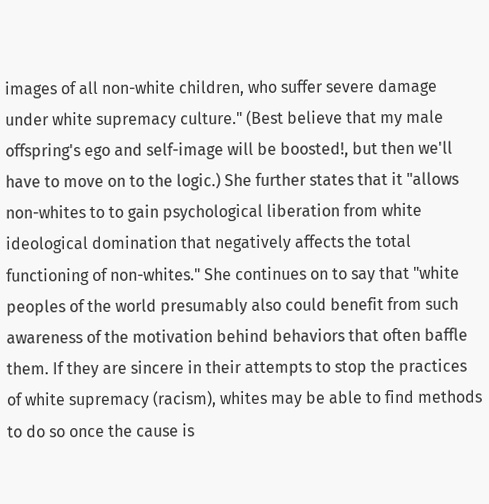images of all non-white children, who suffer severe damage under white supremacy culture." (Best believe that my male offspring's ego and self-image will be boosted!, but then we'll have to move on to the logic.) She further states that it "allows non-whites to to gain psychological liberation from white ideological domination that negatively affects the total functioning of non-whites." She continues on to say that "white peoples of the world presumably also could benefit from such awareness of the motivation behind behaviors that often baffle them. If they are sincere in their attempts to stop the practices of white supremacy (racism), whites may be able to find methods to do so once the cause is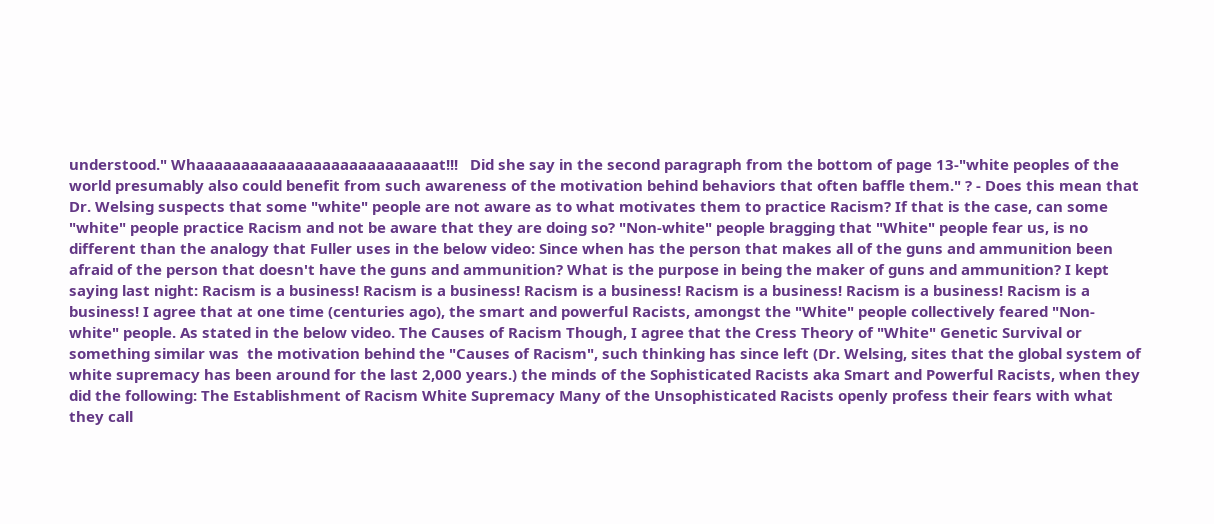understood." Whaaaaaaaaaaaaaaaaaaaaaaaaaaat!!!   Did she say in the second paragraph from the bottom of page 13-"white peoples of the world presumably also could benefit from such awareness of the motivation behind behaviors that often baffle them." ? - Does this mean that Dr. Welsing suspects that some "white" people are not aware as to what motivates them to practice Racism? If that is the case, can some "white" people practice Racism and not be aware that they are doing so? "Non-white" people bragging that "White" people fear us, is no different than the analogy that Fuller uses in the below video: Since when has the person that makes all of the guns and ammunition been afraid of the person that doesn't have the guns and ammunition? What is the purpose in being the maker of guns and ammunition? I kept saying last night: Racism is a business! Racism is a business! Racism is a business! Racism is a business! Racism is a business! Racism is a business! I agree that at one time (centuries ago), the smart and powerful Racists, amongst the "White" people collectively feared "Non-white" people. As stated in the below video. The Causes of Racism Though, I agree that the Cress Theory of "White" Genetic Survival or something similar was  the motivation behind the "Causes of Racism", such thinking has since left (Dr. Welsing, sites that the global system of white supremacy has been around for the last 2,000 years.) the minds of the Sophisticated Racists aka Smart and Powerful Racists, when they did the following: The Establishment of Racism White Supremacy Many of the Unsophisticated Racists openly profess their fears with what they call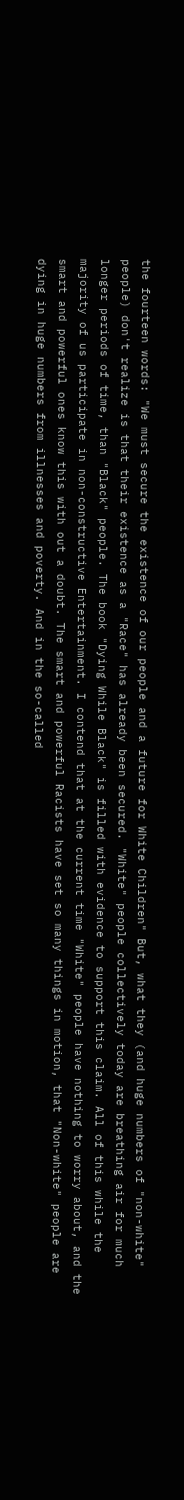the fourteen words: "We must secure the existence of our people and a future for White Children" But, what they (and huge numbers of "non-white" people) don't realize is that their existence as a "Race" has already been secured. "White" people collectively today are breathing air for much longer periods of time, than "Black" people. The book "Dying While Black" is filled with evidence to support this claim. All of this while the majority of us participate in non-constructive Entertainment. I contend that at the current time "White" people have nothing to worry about, and the smart and powerful ones know this with out a doubt. The smart and powerful Racists have set so many things in motion, that "Non-white" people are dying in huge numbers from illnesses and poverty. And in the so-called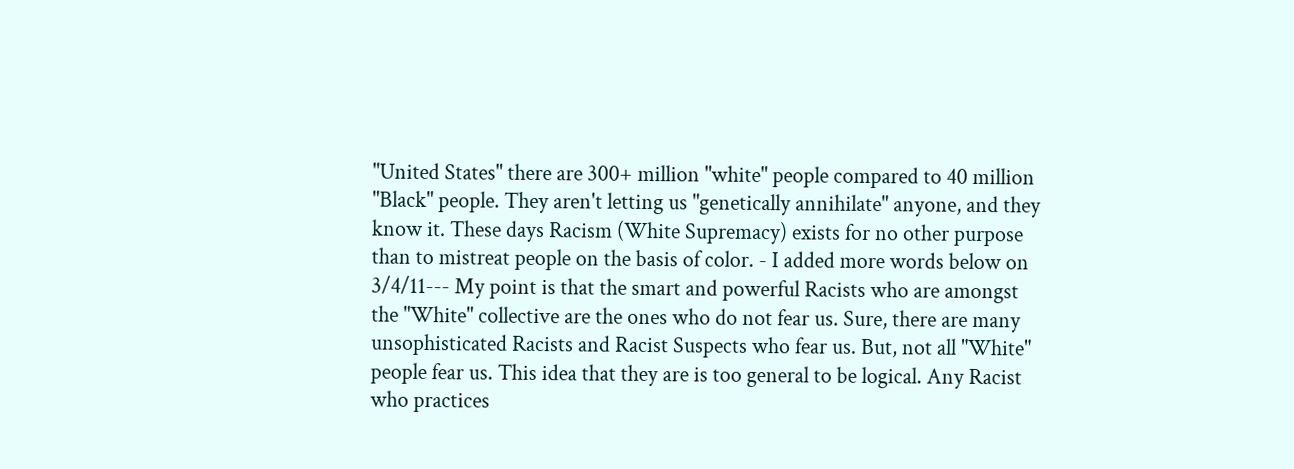"United States" there are 300+ million "white" people compared to 40 million "Black" people. They aren't letting us "genetically annihilate" anyone, and they know it. These days Racism (White Supremacy) exists for no other purpose than to mistreat people on the basis of color. - I added more words below on 3/4/11--- My point is that the smart and powerful Racists who are amongst the "White" collective are the ones who do not fear us. Sure, there are many unsophisticated Racists and Racist Suspects who fear us. But, not all "White" people fear us. This idea that they are is too general to be logical. Any Racist who practices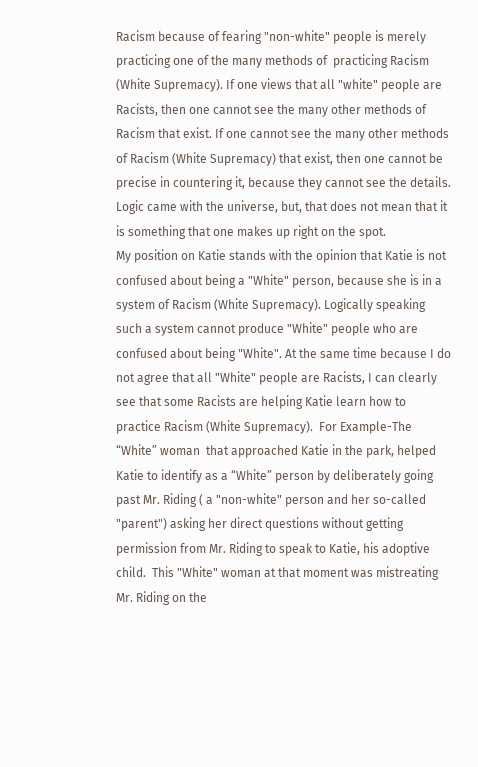Racism because of fearing "non-white" people is merely practicing one of the many methods of  practicing Racism (White Supremacy). If one views that all "white" people are Racists, then one cannot see the many other methods of Racism that exist. If one cannot see the many other methods of Racism (White Supremacy) that exist, then one cannot be precise in countering it, because they cannot see the details. Logic came with the universe, but, that does not mean that it is something that one makes up right on the spot.
My position on Katie stands with the opinion that Katie is not confused about being a "White" person, because she is in a system of Racism (White Supremacy). Logically speaking such a system cannot produce "White" people who are confused about being "White". At the same time because I do not agree that all "White" people are Racists, I can clearly see that some Racists are helping Katie learn how to practice Racism (White Supremacy).  For Example-The “White” woman  that approached Katie in the park, helped Katie to identify as a “White” person by deliberately going past Mr. Riding ( a "non-white" person and her so-called "parent") asking her direct questions without getting permission from Mr. Riding to speak to Katie, his adoptive child.  This "White" woman at that moment was mistreating Mr. Riding on the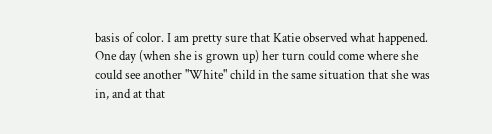basis of color. I am pretty sure that Katie observed what happened. One day (when she is grown up) her turn could come where she could see another "White" child in the same situation that she was in, and at that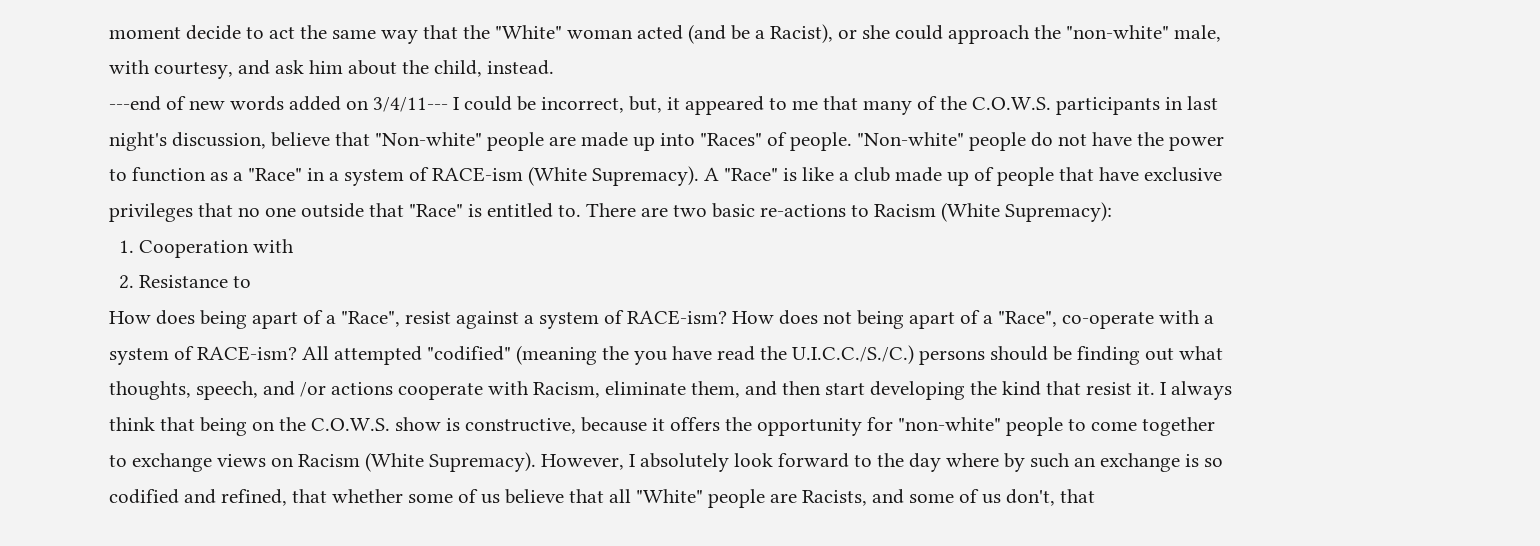moment decide to act the same way that the "White" woman acted (and be a Racist), or she could approach the "non-white" male, with courtesy, and ask him about the child, instead.
---end of new words added on 3/4/11--- I could be incorrect, but, it appeared to me that many of the C.O.W.S. participants in last night's discussion, believe that "Non-white" people are made up into "Races" of people. "Non-white" people do not have the power to function as a "Race" in a system of RACE-ism (White Supremacy). A "Race" is like a club made up of people that have exclusive privileges that no one outside that "Race" is entitled to. There are two basic re-actions to Racism (White Supremacy):
  1. Cooperation with
  2. Resistance to
How does being apart of a "Race", resist against a system of RACE-ism? How does not being apart of a "Race", co-operate with a system of RACE-ism? All attempted "codified" (meaning the you have read the U.I.C.C./S./C.) persons should be finding out what thoughts, speech, and /or actions cooperate with Racism, eliminate them, and then start developing the kind that resist it. I always think that being on the C.O.W.S. show is constructive, because it offers the opportunity for "non-white" people to come together to exchange views on Racism (White Supremacy). However, I absolutely look forward to the day where by such an exchange is so codified and refined, that whether some of us believe that all "White" people are Racists, and some of us don't, that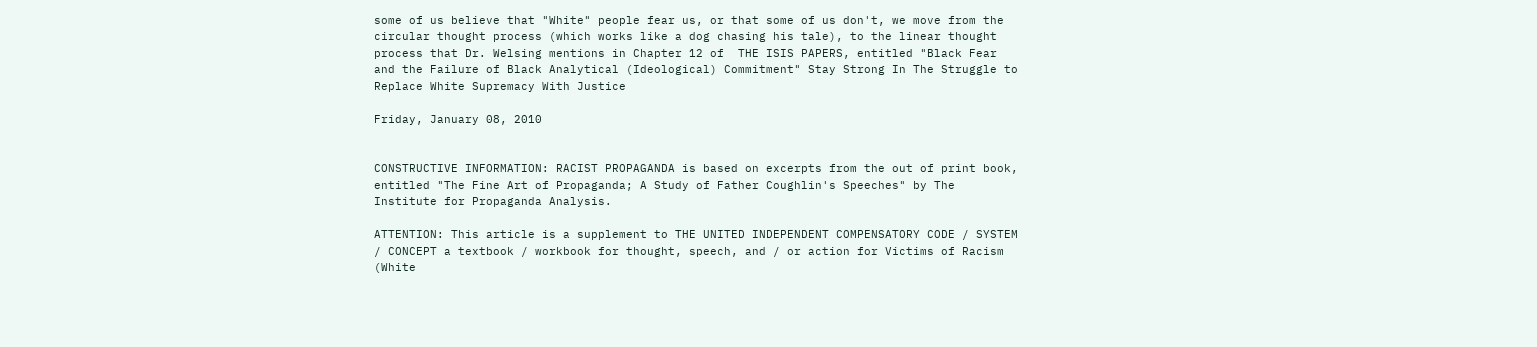some of us believe that "White" people fear us, or that some of us don't, we move from the circular thought process (which works like a dog chasing his tale), to the linear thought process that Dr. Welsing mentions in Chapter 12 of  THE ISIS PAPERS, entitled "Black Fear and the Failure of Black Analytical (Ideological) Commitment" Stay Strong In The Struggle to Replace White Supremacy With Justice

Friday, January 08, 2010


CONSTRUCTIVE INFORMATION: RACIST PROPAGANDA is based on excerpts from the out of print book, entitled "The Fine Art of Propaganda; A Study of Father Coughlin's Speeches" by The Institute for Propaganda Analysis.

ATTENTION: This article is a supplement to THE UNITED INDEPENDENT COMPENSATORY CODE / SYSTEM / CONCEPT a textbook / workbook for thought, speech, and / or action for Victims of Racism (White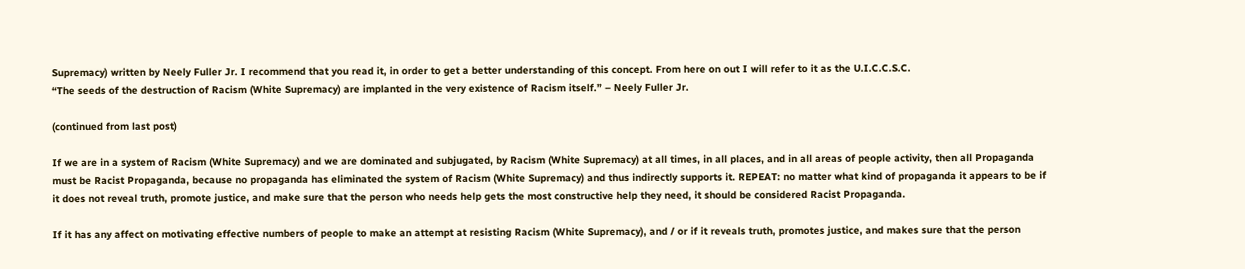Supremacy) written by Neely Fuller Jr. I recommend that you read it, in order to get a better understanding of this concept. From here on out I will refer to it as the U.I.C.C.S.C.
“The seeds of the destruction of Racism (White Supremacy) are implanted in the very existence of Racism itself.” – Neely Fuller Jr.

(continued from last post)

If we are in a system of Racism (White Supremacy) and we are dominated and subjugated, by Racism (White Supremacy) at all times, in all places, and in all areas of people activity, then all Propaganda must be Racist Propaganda, because no propaganda has eliminated the system of Racism (White Supremacy) and thus indirectly supports it. REPEAT: no matter what kind of propaganda it appears to be if it does not reveal truth, promote justice, and make sure that the person who needs help gets the most constructive help they need, it should be considered Racist Propaganda.

If it has any affect on motivating effective numbers of people to make an attempt at resisting Racism (White Supremacy), and / or if it reveals truth, promotes justice, and makes sure that the person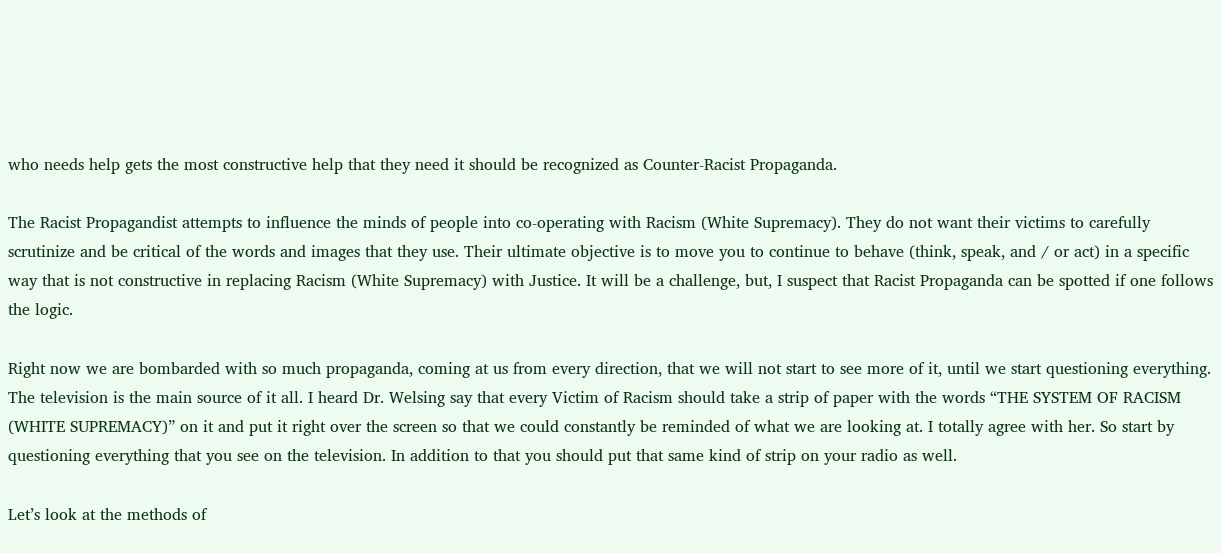who needs help gets the most constructive help that they need it should be recognized as Counter-Racist Propaganda.

The Racist Propagandist attempts to influence the minds of people into co-operating with Racism (White Supremacy). They do not want their victims to carefully scrutinize and be critical of the words and images that they use. Their ultimate objective is to move you to continue to behave (think, speak, and / or act) in a specific way that is not constructive in replacing Racism (White Supremacy) with Justice. It will be a challenge, but, I suspect that Racist Propaganda can be spotted if one follows the logic.

Right now we are bombarded with so much propaganda, coming at us from every direction, that we will not start to see more of it, until we start questioning everything. The television is the main source of it all. I heard Dr. Welsing say that every Victim of Racism should take a strip of paper with the words “THE SYSTEM OF RACISM (WHITE SUPREMACY)” on it and put it right over the screen so that we could constantly be reminded of what we are looking at. I totally agree with her. So start by questioning everything that you see on the television. In addition to that you should put that same kind of strip on your radio as well.

Let’s look at the methods of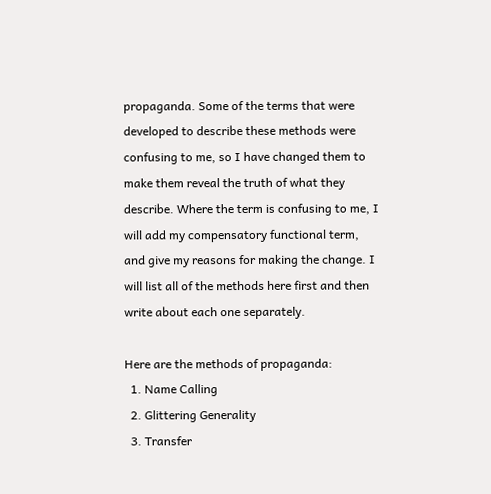propaganda. Some of the terms that were developed to describe these methods were confusing to me, so I have changed them to make them reveal the truth of what they describe. Where the term is confusing to me, I will add my compensatory functional term, and give my reasons for making the change. I will list all of the methods here first and then write about each one separately.

Here are the methods of propaganda:
  1. Name Calling
  2. Glittering Generality
  3. Transfer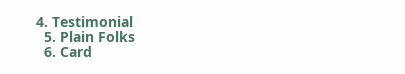4. Testimonial
  5. Plain Folks
  6. Card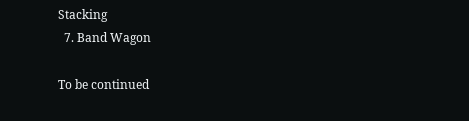Stacking
  7. Band Wagon

To be continued